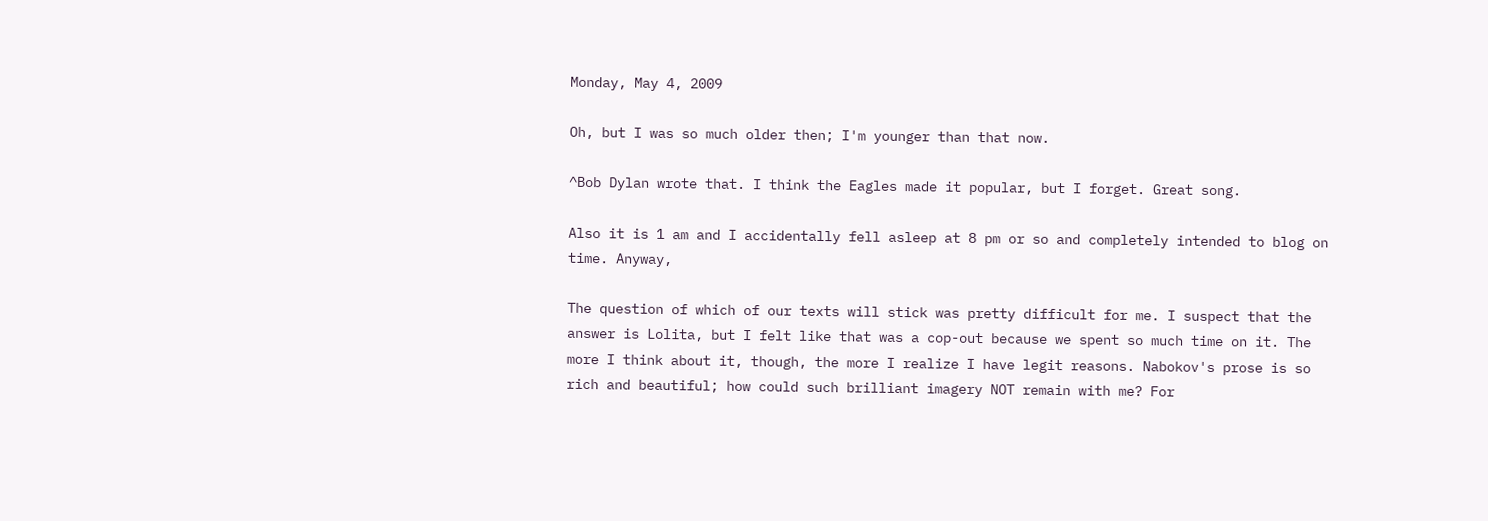Monday, May 4, 2009

Oh, but I was so much older then; I'm younger than that now.

^Bob Dylan wrote that. I think the Eagles made it popular, but I forget. Great song.

Also it is 1 am and I accidentally fell asleep at 8 pm or so and completely intended to blog on time. Anyway,

The question of which of our texts will stick was pretty difficult for me. I suspect that the answer is Lolita, but I felt like that was a cop-out because we spent so much time on it. The more I think about it, though, the more I realize I have legit reasons. Nabokov's prose is so rich and beautiful; how could such brilliant imagery NOT remain with me? For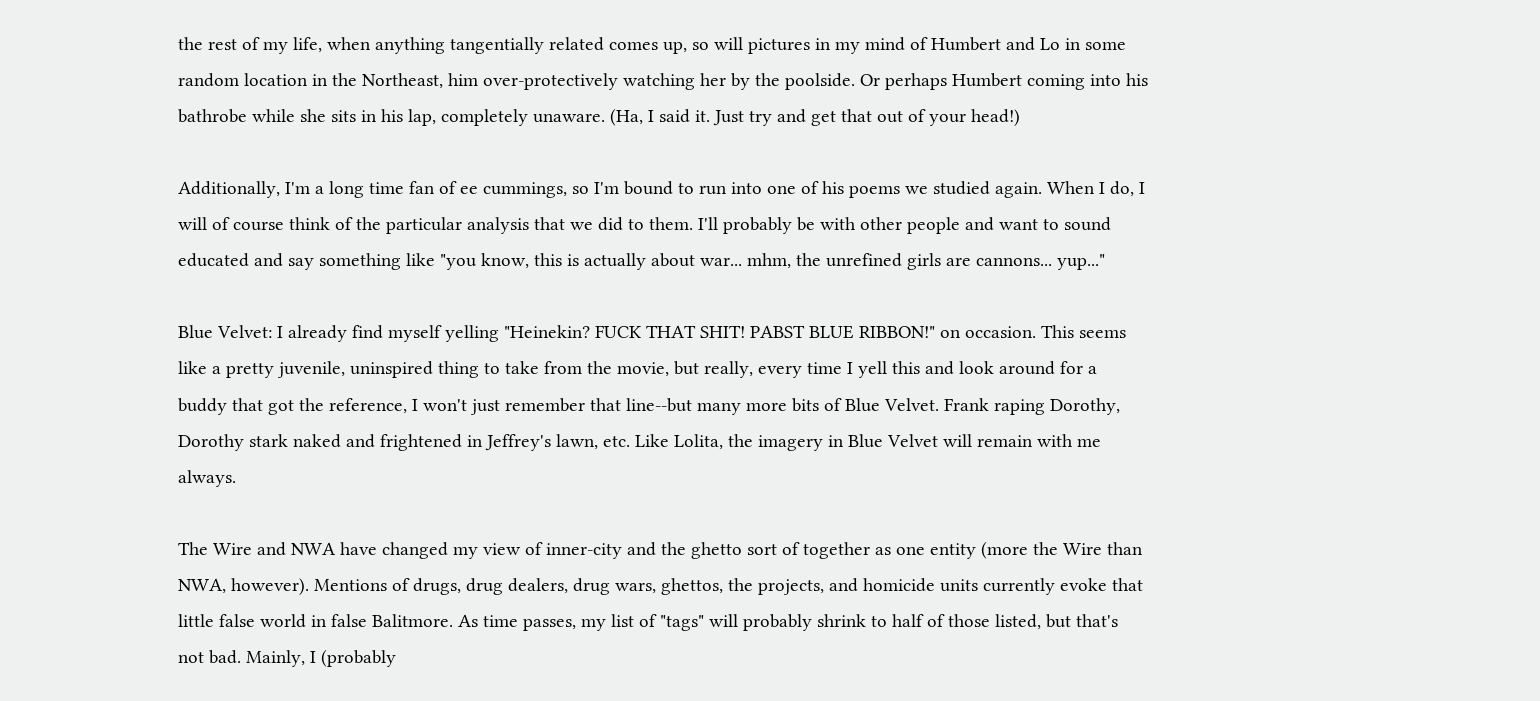the rest of my life, when anything tangentially related comes up, so will pictures in my mind of Humbert and Lo in some random location in the Northeast, him over-protectively watching her by the poolside. Or perhaps Humbert coming into his bathrobe while she sits in his lap, completely unaware. (Ha, I said it. Just try and get that out of your head!)

Additionally, I'm a long time fan of ee cummings, so I'm bound to run into one of his poems we studied again. When I do, I will of course think of the particular analysis that we did to them. I'll probably be with other people and want to sound educated and say something like "you know, this is actually about war... mhm, the unrefined girls are cannons... yup..."

Blue Velvet: I already find myself yelling "Heinekin? FUCK THAT SHIT! PABST BLUE RIBBON!" on occasion. This seems like a pretty juvenile, uninspired thing to take from the movie, but really, every time I yell this and look around for a buddy that got the reference, I won't just remember that line--but many more bits of Blue Velvet. Frank raping Dorothy, Dorothy stark naked and frightened in Jeffrey's lawn, etc. Like Lolita, the imagery in Blue Velvet will remain with me always.

The Wire and NWA have changed my view of inner-city and the ghetto sort of together as one entity (more the Wire than NWA, however). Mentions of drugs, drug dealers, drug wars, ghettos, the projects, and homicide units currently evoke that little false world in false Balitmore. As time passes, my list of "tags" will probably shrink to half of those listed, but that's not bad. Mainly, I (probably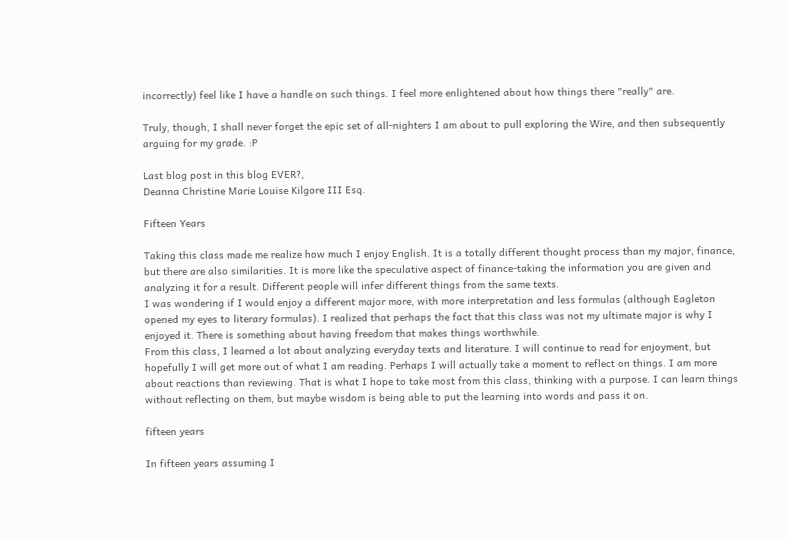incorrectly) feel like I have a handle on such things. I feel more enlightened about how things there "really" are.

Truly, though, I shall never forget the epic set of all-nighters I am about to pull exploring the Wire, and then subsequently arguing for my grade. :P

Last blog post in this blog EVER?,
Deanna Christine Marie Louise Kilgore III Esq.

Fifteen Years

Taking this class made me realize how much I enjoy English. It is a totally different thought process than my major, finance, but there are also similarities. It is more like the speculative aspect of finance-taking the information you are given and analyzing it for a result. Different people will infer different things from the same texts.
I was wondering if I would enjoy a different major more, with more interpretation and less formulas (although Eagleton opened my eyes to literary formulas). I realized that perhaps the fact that this class was not my ultimate major is why I enjoyed it. There is something about having freedom that makes things worthwhile.
From this class, I learned a lot about analyzing everyday texts and literature. I will continue to read for enjoyment, but hopefully I will get more out of what I am reading. Perhaps I will actually take a moment to reflect on things. I am more about reactions than reviewing. That is what I hope to take most from this class, thinking with a purpose. I can learn things without reflecting on them, but maybe wisdom is being able to put the learning into words and pass it on.

fifteen years

In fifteen years assuming I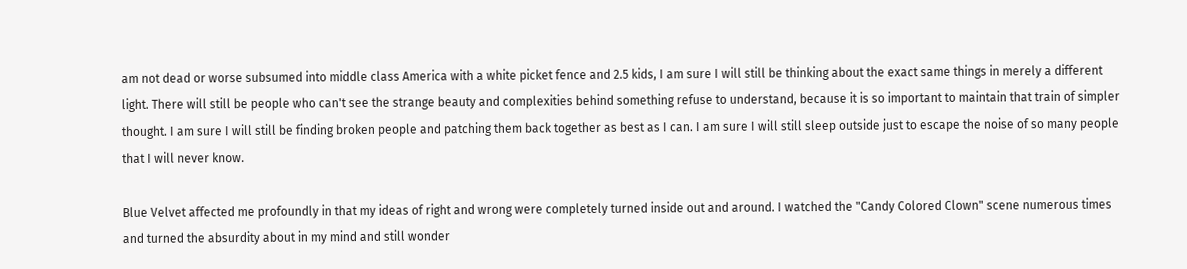am not dead or worse subsumed into middle class America with a white picket fence and 2.5 kids, I am sure I will still be thinking about the exact same things in merely a different light. There will still be people who can't see the strange beauty and complexities behind something refuse to understand, because it is so important to maintain that train of simpler thought. I am sure I will still be finding broken people and patching them back together as best as I can. I am sure I will still sleep outside just to escape the noise of so many people that I will never know.

Blue Velvet affected me profoundly in that my ideas of right and wrong were completely turned inside out and around. I watched the "Candy Colored Clown" scene numerous times and turned the absurdity about in my mind and still wonder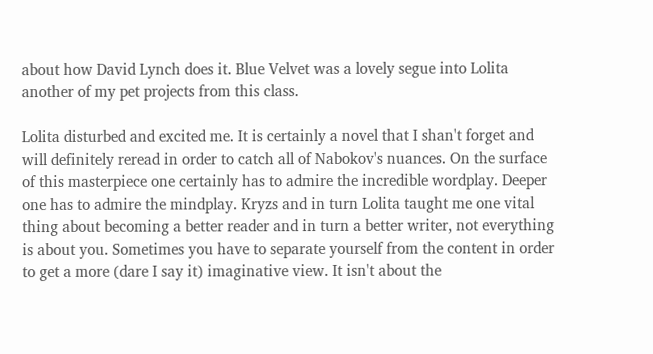about how David Lynch does it. Blue Velvet was a lovely segue into Lolita another of my pet projects from this class.

Lolita disturbed and excited me. It is certainly a novel that I shan't forget and will definitely reread in order to catch all of Nabokov's nuances. On the surface of this masterpiece one certainly has to admire the incredible wordplay. Deeper one has to admire the mindplay. Kryzs and in turn Lolita taught me one vital thing about becoming a better reader and in turn a better writer, not everything is about you. Sometimes you have to separate yourself from the content in order to get a more (dare I say it) imaginative view. It isn't about the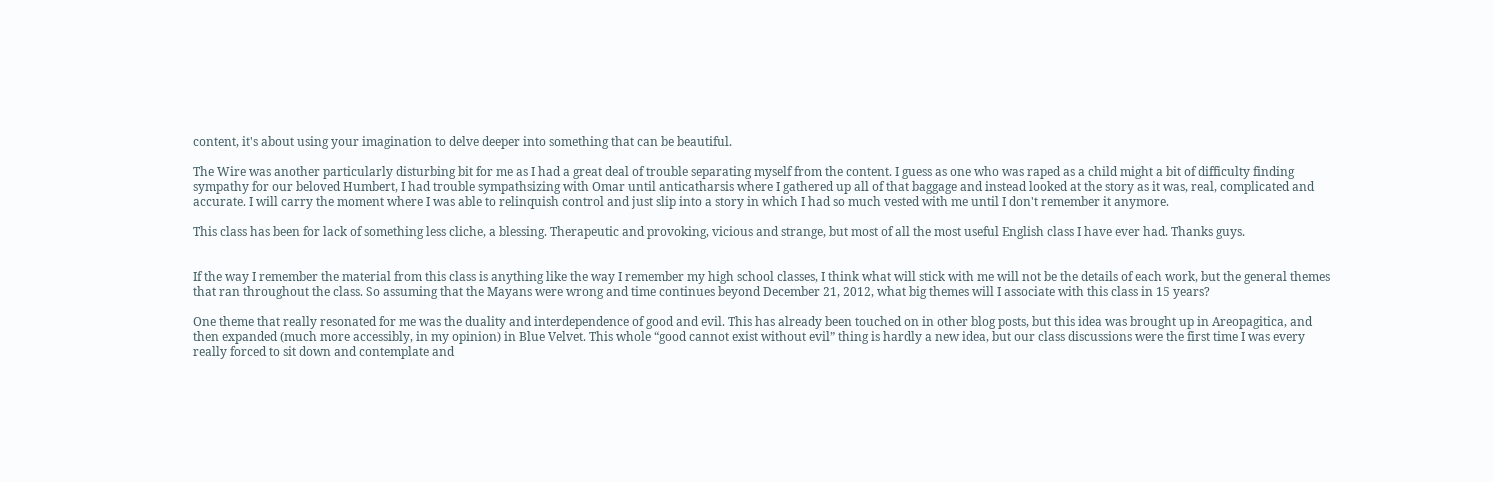content, it's about using your imagination to delve deeper into something that can be beautiful.

The Wire was another particularly disturbing bit for me as I had a great deal of trouble separating myself from the content. I guess as one who was raped as a child might a bit of difficulty finding sympathy for our beloved Humbert, I had trouble sympathsizing with Omar until anticatharsis where I gathered up all of that baggage and instead looked at the story as it was, real, complicated and accurate. I will carry the moment where I was able to relinquish control and just slip into a story in which I had so much vested with me until I don't remember it anymore.

This class has been for lack of something less cliche, a blessing. Therapeutic and provoking, vicious and strange, but most of all the most useful English class I have ever had. Thanks guys.


If the way I remember the material from this class is anything like the way I remember my high school classes, I think what will stick with me will not be the details of each work, but the general themes that ran throughout the class. So assuming that the Mayans were wrong and time continues beyond December 21, 2012, what big themes will I associate with this class in 15 years?

One theme that really resonated for me was the duality and interdependence of good and evil. This has already been touched on in other blog posts, but this idea was brought up in Areopagitica, and then expanded (much more accessibly, in my opinion) in Blue Velvet. This whole “good cannot exist without evil” thing is hardly a new idea, but our class discussions were the first time I was every really forced to sit down and contemplate and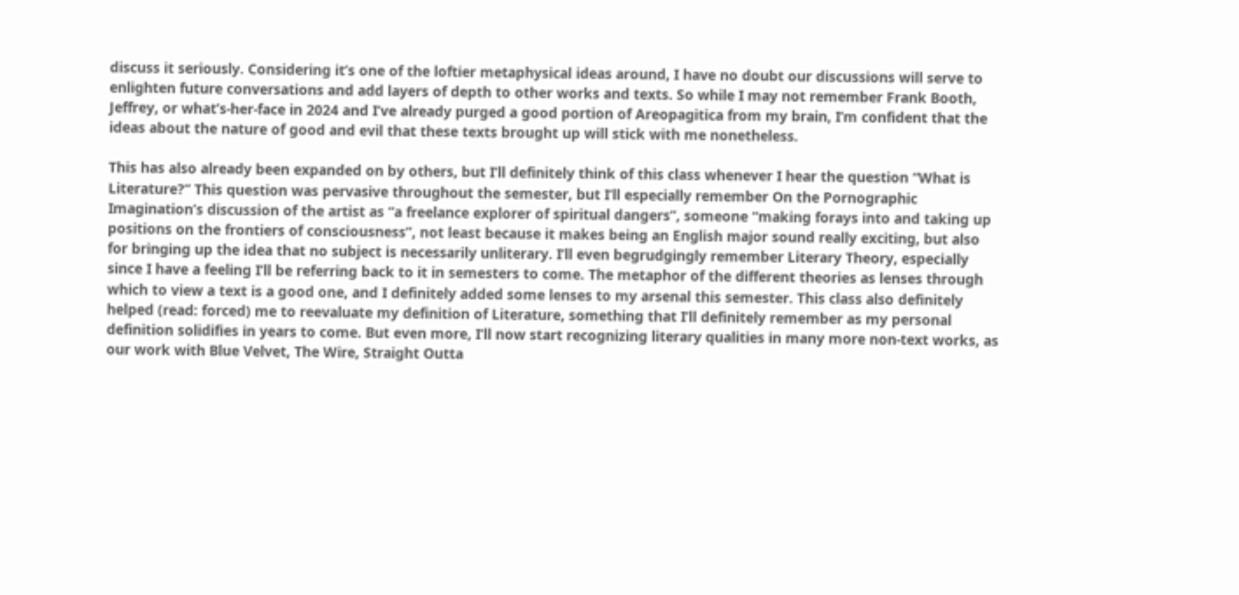discuss it seriously. Considering it’s one of the loftier metaphysical ideas around, I have no doubt our discussions will serve to enlighten future conversations and add layers of depth to other works and texts. So while I may not remember Frank Booth, Jeffrey, or what’s-her-face in 2024 and I’ve already purged a good portion of Areopagitica from my brain, I’m confident that the ideas about the nature of good and evil that these texts brought up will stick with me nonetheless.

This has also already been expanded on by others, but I’ll definitely think of this class whenever I hear the question “What is Literature?” This question was pervasive throughout the semester, but I’ll especially remember On the Pornographic Imagination’s discussion of the artist as “a freelance explorer of spiritual dangers”, someone “making forays into and taking up positions on the frontiers of consciousness”, not least because it makes being an English major sound really exciting, but also for bringing up the idea that no subject is necessarily unliterary. I’ll even begrudgingly remember Literary Theory, especially since I have a feeling I’ll be referring back to it in semesters to come. The metaphor of the different theories as lenses through which to view a text is a good one, and I definitely added some lenses to my arsenal this semester. This class also definitely helped (read: forced) me to reevaluate my definition of Literature, something that I’ll definitely remember as my personal definition solidifies in years to come. But even more, I’ll now start recognizing literary qualities in many more non-text works, as our work with Blue Velvet, The Wire, Straight Outta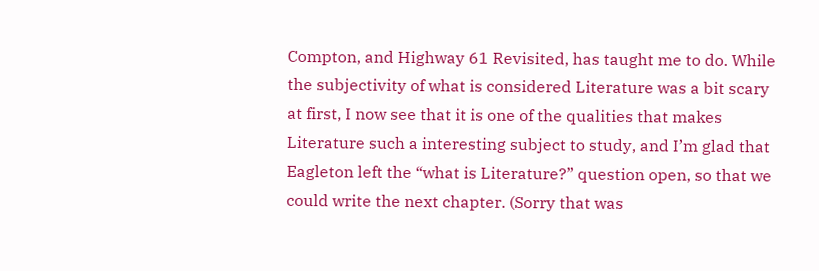Compton, and Highway 61 Revisited, has taught me to do. While the subjectivity of what is considered Literature was a bit scary at first, I now see that it is one of the qualities that makes Literature such a interesting subject to study, and I’m glad that Eagleton left the “what is Literature?” question open, so that we could write the next chapter. (Sorry that was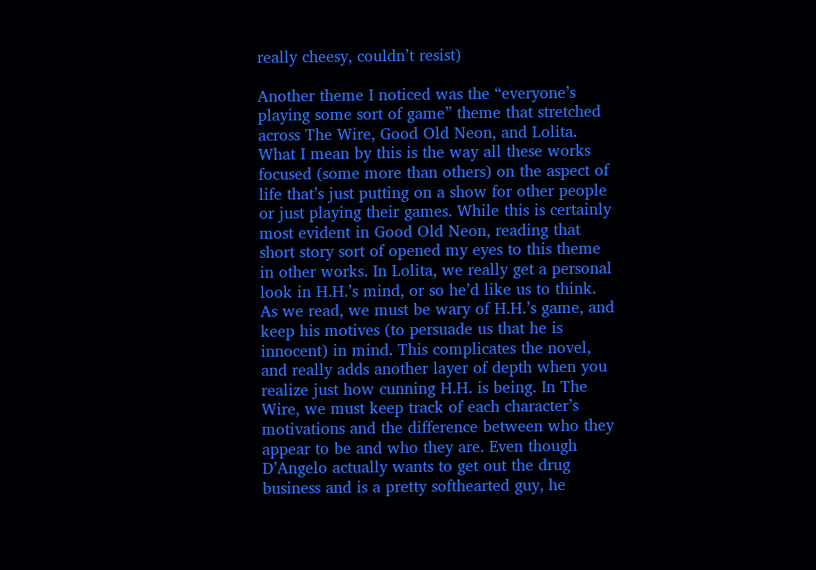really cheesy, couldn’t resist)

Another theme I noticed was the “everyone’s playing some sort of game” theme that stretched across The Wire, Good Old Neon, and Lolita. What I mean by this is the way all these works focused (some more than others) on the aspect of life that’s just putting on a show for other people or just playing their games. While this is certainly most evident in Good Old Neon, reading that short story sort of opened my eyes to this theme in other works. In Lolita, we really get a personal look in H.H.’s mind, or so he’d like us to think. As we read, we must be wary of H.H.’s game, and keep his motives (to persuade us that he is innocent) in mind. This complicates the novel, and really adds another layer of depth when you realize just how cunning H.H. is being. In The Wire, we must keep track of each character’s motivations and the difference between who they appear to be and who they are. Even though D’Angelo actually wants to get out the drug business and is a pretty softhearted guy, he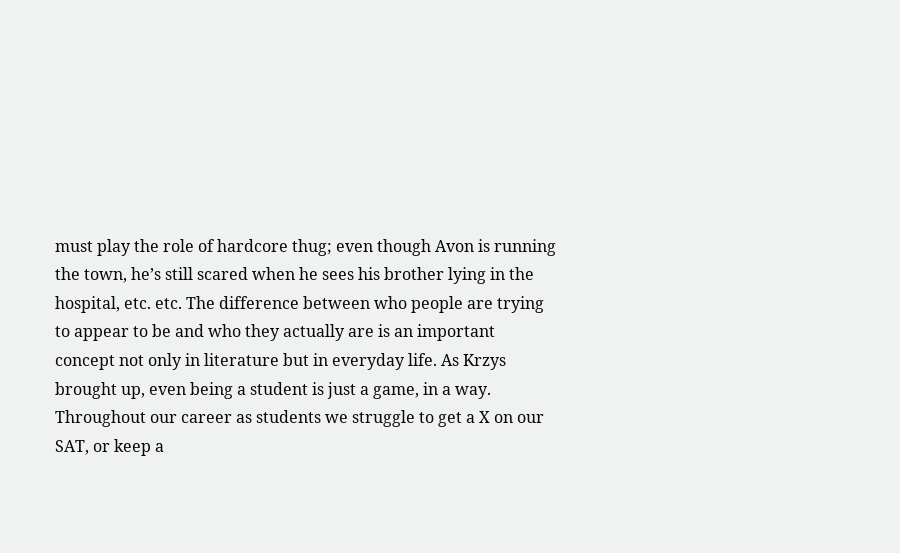must play the role of hardcore thug; even though Avon is running the town, he’s still scared when he sees his brother lying in the hospital, etc. etc. The difference between who people are trying to appear to be and who they actually are is an important concept not only in literature but in everyday life. As Krzys brought up, even being a student is just a game, in a way. Throughout our career as students we struggle to get a X on our SAT, or keep a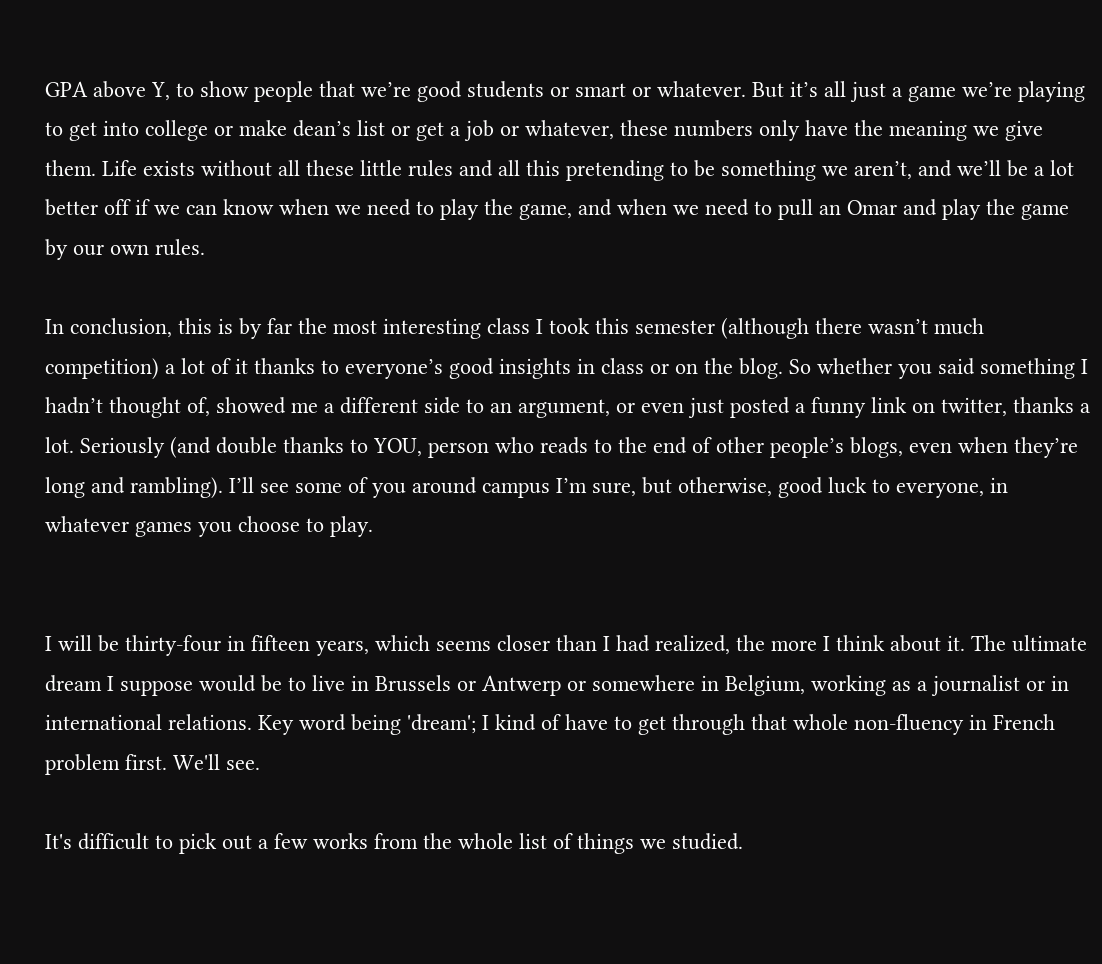GPA above Y, to show people that we’re good students or smart or whatever. But it’s all just a game we’re playing to get into college or make dean’s list or get a job or whatever, these numbers only have the meaning we give them. Life exists without all these little rules and all this pretending to be something we aren’t, and we’ll be a lot better off if we can know when we need to play the game, and when we need to pull an Omar and play the game by our own rules.

In conclusion, this is by far the most interesting class I took this semester (although there wasn’t much competition) a lot of it thanks to everyone’s good insights in class or on the blog. So whether you said something I hadn’t thought of, showed me a different side to an argument, or even just posted a funny link on twitter, thanks a lot. Seriously (and double thanks to YOU, person who reads to the end of other people’s blogs, even when they’re long and rambling). I’ll see some of you around campus I’m sure, but otherwise, good luck to everyone, in whatever games you choose to play.


I will be thirty-four in fifteen years, which seems closer than I had realized, the more I think about it. The ultimate dream I suppose would be to live in Brussels or Antwerp or somewhere in Belgium, working as a journalist or in international relations. Key word being 'dream'; I kind of have to get through that whole non-fluency in French problem first. We'll see.

It's difficult to pick out a few works from the whole list of things we studied.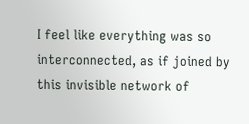I feel like everything was so interconnected, as if joined by this invisible network of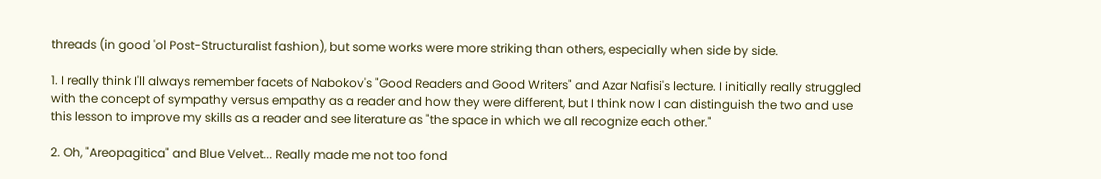threads (in good 'ol Post-Structuralist fashion), but some works were more striking than others, especially when side by side.

1. I really think I'll always remember facets of Nabokov's "Good Readers and Good Writers" and Azar Nafisi's lecture. I initially really struggled with the concept of sympathy versus empathy as a reader and how they were different, but I think now I can distinguish the two and use this lesson to improve my skills as a reader and see literature as "the space in which we all recognize each other."

2. Oh, "Areopagitica" and Blue Velvet... Really made me not too fond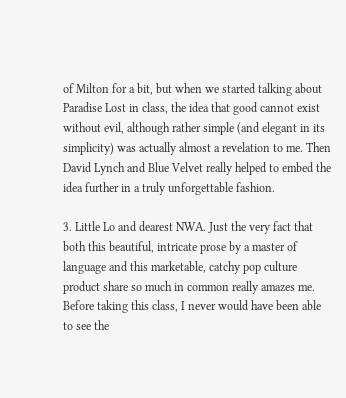of Milton for a bit, but when we started talking about Paradise Lost in class, the idea that good cannot exist without evil, although rather simple (and elegant in its simplicity) was actually almost a revelation to me. Then David Lynch and Blue Velvet really helped to embed the idea further in a truly unforgettable fashion.

3. Little Lo and dearest NWA. Just the very fact that both this beautiful, intricate prose by a master of language and this marketable, catchy pop culture product share so much in common really amazes me. Before taking this class, I never would have been able to see the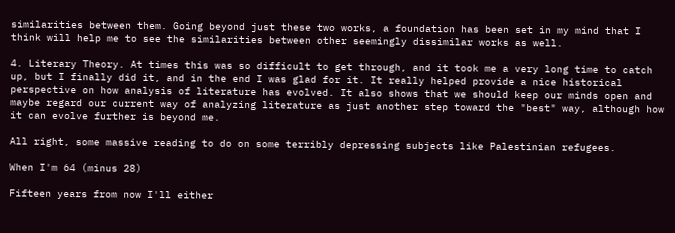similarities between them. Going beyond just these two works, a foundation has been set in my mind that I think will help me to see the similarities between other seemingly dissimilar works as well.

4. Literary Theory. At times this was so difficult to get through, and it took me a very long time to catch up, but I finally did it, and in the end I was glad for it. It really helped provide a nice historical perspective on how analysis of literature has evolved. It also shows that we should keep our minds open and maybe regard our current way of analyzing literature as just another step toward the "best" way, although how it can evolve further is beyond me.

All right, some massive reading to do on some terribly depressing subjects like Palestinian refugees.

When I'm 64 (minus 28)

Fifteen years from now I'll either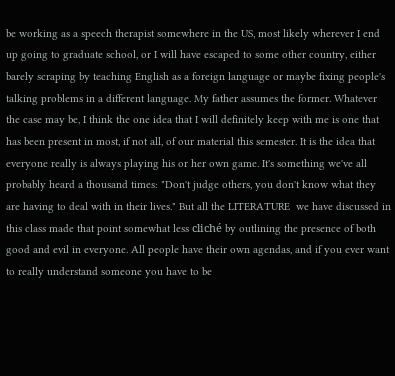be working as a speech therapist somewhere in the US, most likely wherever I end up going to graduate school, or I will have escaped to some other country, either barely scraping by teaching English as a foreign language or maybe fixing people's talking problems in a different language. My father assumes the former. Whatever the case may be, I think the one idea that I will definitely keep with me is one that has been present in most, if not all, of our material this semester. It is the idea that everyone really is always playing his or her own game. It's something we've all probably heard a thousand times: "Don't judge others, you don't know what they are having to deal with in their lives." But all the LITERATURE  we have discussed in this class made that point somewhat less cliché by outlining the presence of both good and evil in everyone. All people have their own agendas, and if you ever want to really understand someone you have to be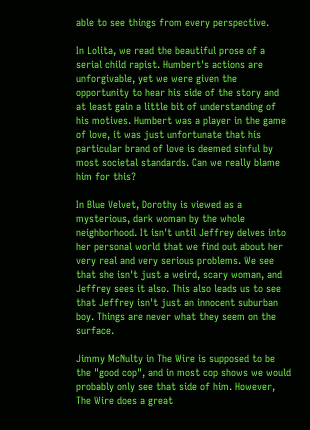able to see things from every perspective.

In Lolita, we read the beautiful prose of a serial child rapist. Humbert's actions are unforgivable, yet we were given the opportunity to hear his side of the story and at least gain a little bit of understanding of his motives. Humbert was a player in the game of love, it was just unfortunate that his particular brand of love is deemed sinful by most societal standards. Can we really blame him for this?

In Blue Velvet, Dorothy is viewed as a mysterious, dark woman by the whole neighborhood. It isn't until Jeffrey delves into her personal world that we find out about her very real and very serious problems. We see that she isn't just a weird, scary woman, and Jeffrey sees it also. This also leads us to see that Jeffrey isn't just an innocent suburban boy. Things are never what they seem on the surface.

Jimmy McNulty in The Wire is supposed to be the "good cop", and in most cop shows we would probably only see that side of him. However, The Wire does a great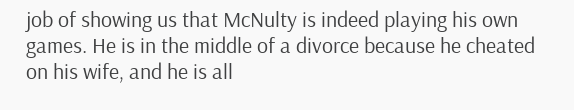job of showing us that McNulty is indeed playing his own games. He is in the middle of a divorce because he cheated on his wife, and he is all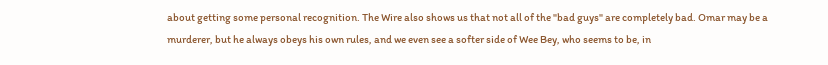about getting some personal recognition. The Wire also shows us that not all of the "bad guys" are completely bad. Omar may be a murderer, but he always obeys his own rules, and we even see a softer side of Wee Bey, who seems to be, in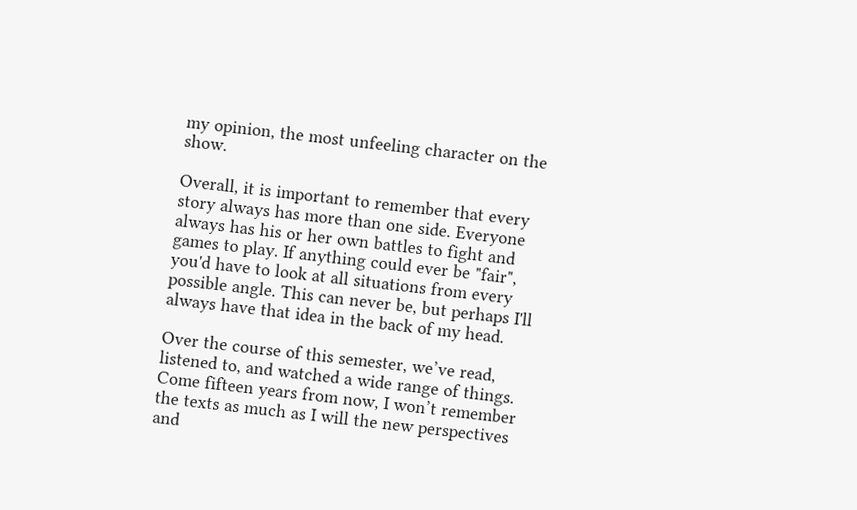my opinion, the most unfeeling character on the show.

Overall, it is important to remember that every story always has more than one side. Everyone always has his or her own battles to fight and games to play. If anything could ever be "fair", you'd have to look at all situations from every possible angle. This can never be, but perhaps I'll always have that idea in the back of my head.

Over the course of this semester, we’ve read, listened to, and watched a wide range of things. Come fifteen years from now, I won’t remember the texts as much as I will the new perspectives and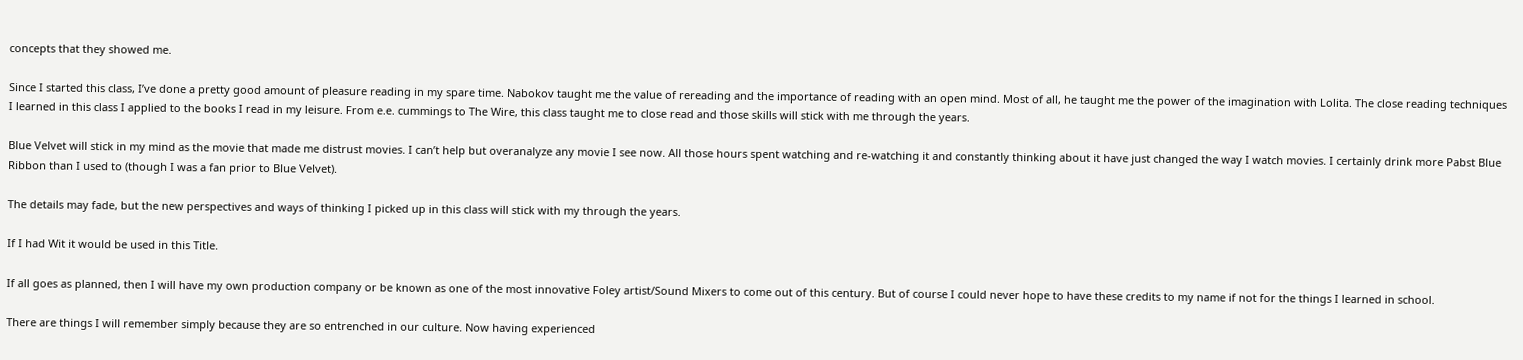concepts that they showed me.

Since I started this class, I’ve done a pretty good amount of pleasure reading in my spare time. Nabokov taught me the value of rereading and the importance of reading with an open mind. Most of all, he taught me the power of the imagination with Lolita. The close reading techniques I learned in this class I applied to the books I read in my leisure. From e.e. cummings to The Wire, this class taught me to close read and those skills will stick with me through the years.

Blue Velvet will stick in my mind as the movie that made me distrust movies. I can’t help but overanalyze any movie I see now. All those hours spent watching and re-watching it and constantly thinking about it have just changed the way I watch movies. I certainly drink more Pabst Blue Ribbon than I used to (though I was a fan prior to Blue Velvet).

The details may fade, but the new perspectives and ways of thinking I picked up in this class will stick with my through the years.

If I had Wit it would be used in this Title.

If all goes as planned, then I will have my own production company or be known as one of the most innovative Foley artist/Sound Mixers to come out of this century. But of course I could never hope to have these credits to my name if not for the things I learned in school.

There are things I will remember simply because they are so entrenched in our culture. Now having experienced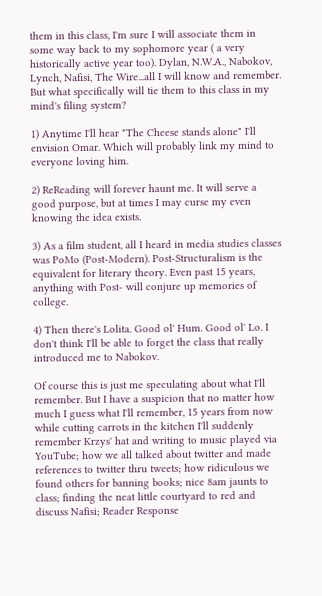them in this class, I'm sure I will associate them in some way back to my sophomore year ( a very historically active year too). Dylan, N.W.A., Nabokov, Lynch, Nafisi, The Wire...all I will know and remember. But what specifically will tie them to this class in my mind's filing system?

1) Anytime I'll hear "The Cheese stands alone" I'll envision Omar. Which will probably link my mind to everyone loving him.

2) ReReading will forever haunt me. It will serve a good purpose, but at times I may curse my even knowing the idea exists.

3) As a film student, all I heard in media studies classes was PoMo (Post-Modern). Post-Structuralism is the equivalent for literary theory. Even past 15 years, anything with Post- will conjure up memories of college.

4) Then there's Lolita. Good ol' Hum. Good ol' Lo. I don't think I'll be able to forget the class that really introduced me to Nabokov.

Of course this is just me speculating about what I'll remember. But I have a suspicion that no matter how much I guess what I'll remember, 15 years from now while cutting carrots in the kitchen I'll suddenly remember Krzys' hat and writing to music played via YouTube; how we all talked about twitter and made references to twitter thru tweets; how ridiculous we found others for banning books; nice 8am jaunts to class; finding the neat little courtyard to red and discuss Nafisi; Reader Response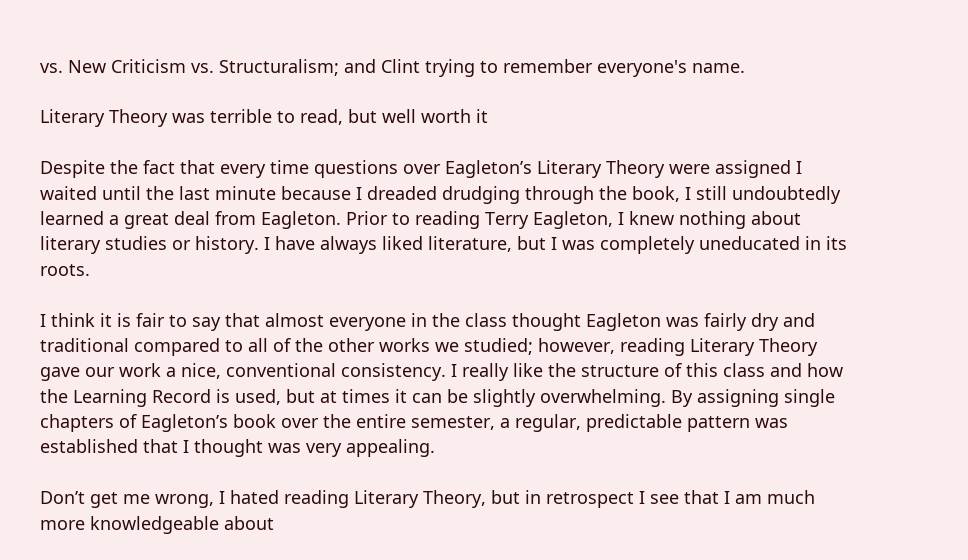vs. New Criticism vs. Structuralism; and Clint trying to remember everyone's name.

Literary Theory was terrible to read, but well worth it

Despite the fact that every time questions over Eagleton’s Literary Theory were assigned I waited until the last minute because I dreaded drudging through the book, I still undoubtedly learned a great deal from Eagleton. Prior to reading Terry Eagleton, I knew nothing about literary studies or history. I have always liked literature, but I was completely uneducated in its roots.

I think it is fair to say that almost everyone in the class thought Eagleton was fairly dry and traditional compared to all of the other works we studied; however, reading Literary Theory gave our work a nice, conventional consistency. I really like the structure of this class and how the Learning Record is used, but at times it can be slightly overwhelming. By assigning single chapters of Eagleton’s book over the entire semester, a regular, predictable pattern was established that I thought was very appealing.

Don’t get me wrong, I hated reading Literary Theory, but in retrospect I see that I am much more knowledgeable about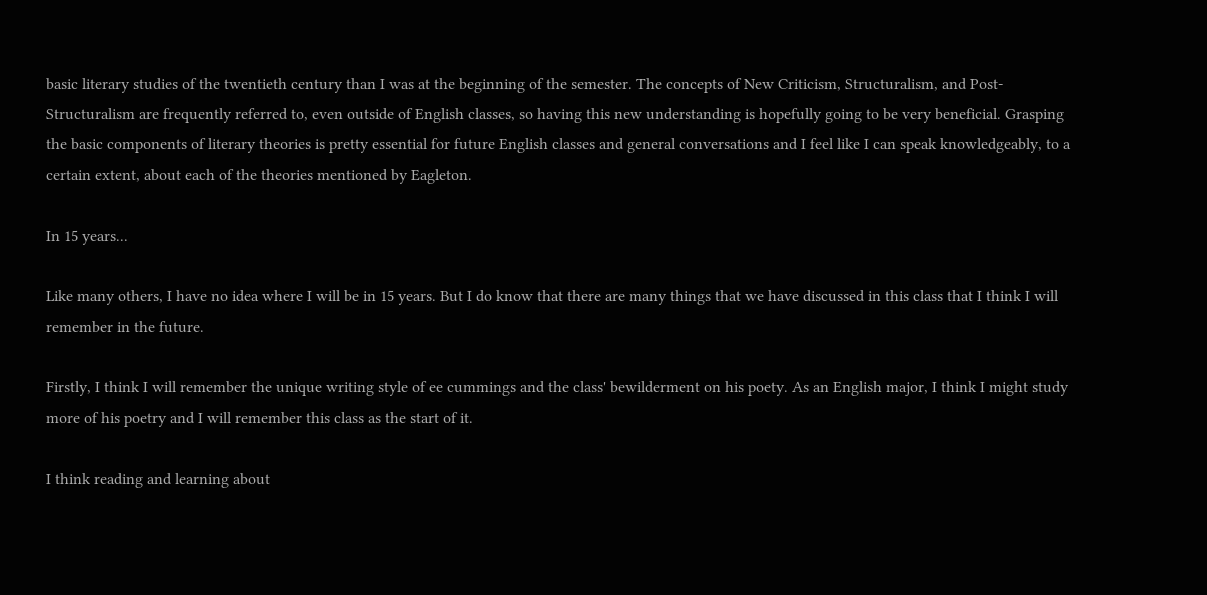basic literary studies of the twentieth century than I was at the beginning of the semester. The concepts of New Criticism, Structuralism, and Post-Structuralism are frequently referred to, even outside of English classes, so having this new understanding is hopefully going to be very beneficial. Grasping the basic components of literary theories is pretty essential for future English classes and general conversations and I feel like I can speak knowledgeably, to a certain extent, about each of the theories mentioned by Eagleton.

In 15 years...

Like many others, I have no idea where I will be in 15 years. But I do know that there are many things that we have discussed in this class that I think I will remember in the future.

Firstly, I think I will remember the unique writing style of ee cummings and the class' bewilderment on his poety. As an English major, I think I might study more of his poetry and I will remember this class as the start of it.

I think reading and learning about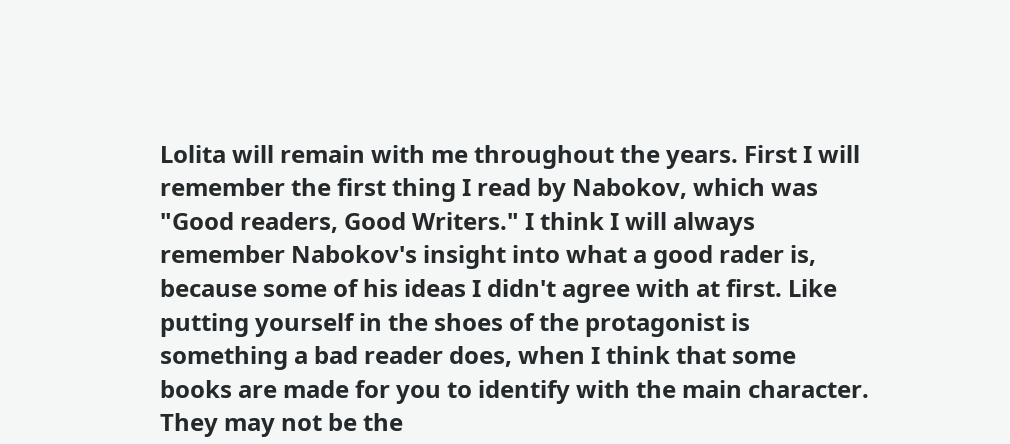Lolita will remain with me throughout the years. First I will remember the first thing I read by Nabokov, which was "Good readers, Good Writers." I think I will always remember Nabokov's insight into what a good rader is, because some of his ideas I didn't agree with at first. Like putting yourself in the shoes of the protagonist is something a bad reader does, when I think that some books are made for you to identify with the main character. They may not be the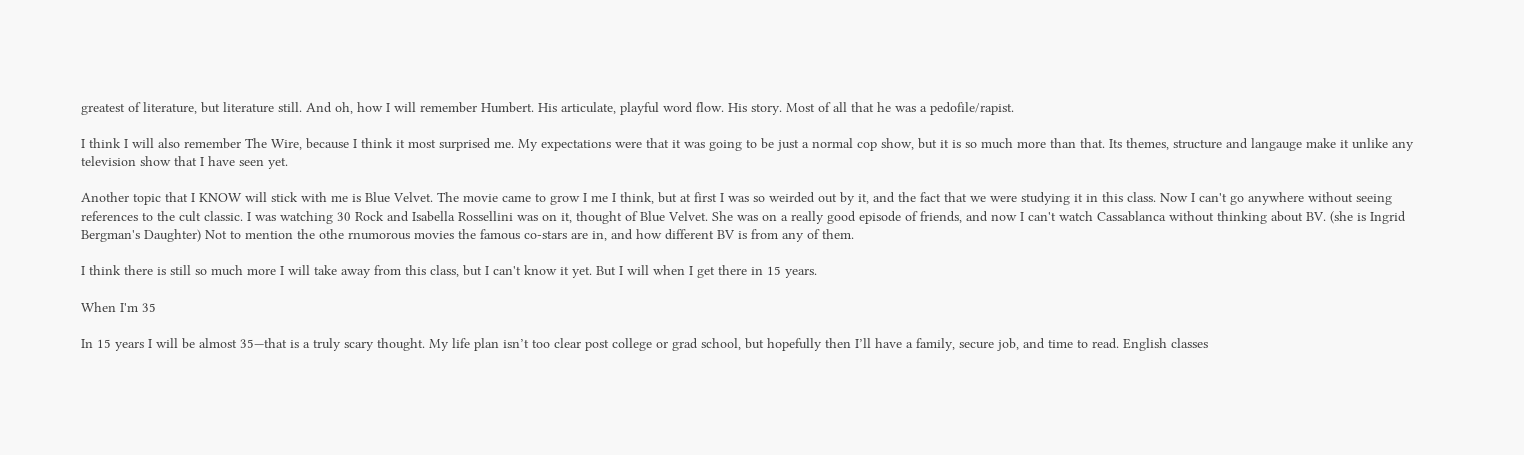greatest of literature, but literature still. And oh, how I will remember Humbert. His articulate, playful word flow. His story. Most of all that he was a pedofile/rapist.

I think I will also remember The Wire, because I think it most surprised me. My expectations were that it was going to be just a normal cop show, but it is so much more than that. Its themes, structure and langauge make it unlike any television show that I have seen yet.

Another topic that I KNOW will stick with me is Blue Velvet. The movie came to grow I me I think, but at first I was so weirded out by it, and the fact that we were studying it in this class. Now I can't go anywhere without seeing references to the cult classic. I was watching 30 Rock and Isabella Rossellini was on it, thought of Blue Velvet. She was on a really good episode of friends, and now I can't watch Cassablanca without thinking about BV. (she is Ingrid Bergman's Daughter) Not to mention the othe rnumorous movies the famous co-stars are in, and how different BV is from any of them.

I think there is still so much more I will take away from this class, but I can't know it yet. But I will when I get there in 15 years.

When I'm 35

In 15 years I will be almost 35—that is a truly scary thought. My life plan isn’t too clear post college or grad school, but hopefully then I’ll have a family, secure job, and time to read. English classes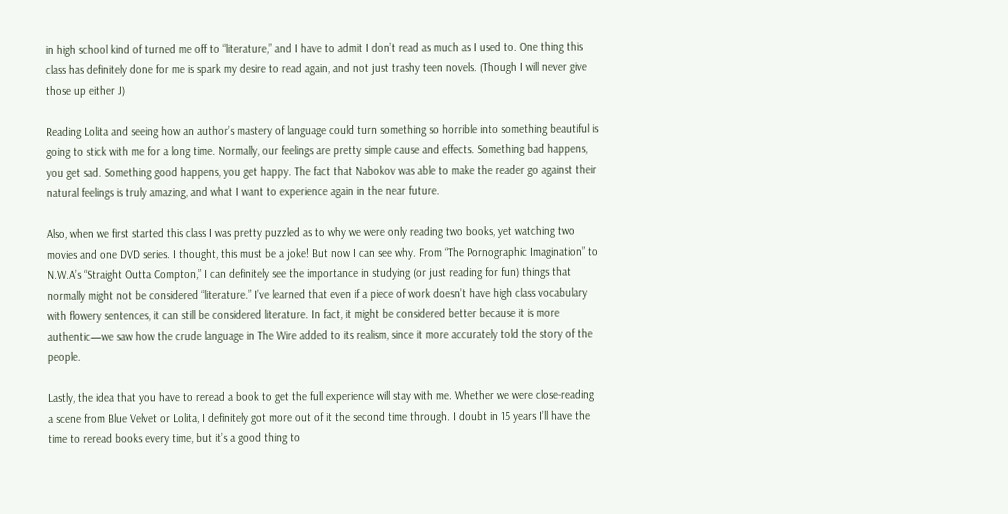in high school kind of turned me off to “literature,” and I have to admit I don’t read as much as I used to. One thing this class has definitely done for me is spark my desire to read again, and not just trashy teen novels. (Though I will never give those up either J)

Reading Lolita and seeing how an author’s mastery of language could turn something so horrible into something beautiful is going to stick with me for a long time. Normally, our feelings are pretty simple cause and effects. Something bad happens, you get sad. Something good happens, you get happy. The fact that Nabokov was able to make the reader go against their natural feelings is truly amazing, and what I want to experience again in the near future.

Also, when we first started this class I was pretty puzzled as to why we were only reading two books, yet watching two movies and one DVD series. I thought, this must be a joke! But now I can see why. From “The Pornographic Imagination” to N.W.A’s “Straight Outta Compton,” I can definitely see the importance in studying (or just reading for fun) things that normally might not be considered “literature.” I’ve learned that even if a piece of work doesn’t have high class vocabulary with flowery sentences, it can still be considered literature. In fact, it might be considered better because it is more authentic—we saw how the crude language in The Wire added to its realism, since it more accurately told the story of the people.

Lastly, the idea that you have to reread a book to get the full experience will stay with me. Whether we were close-reading a scene from Blue Velvet or Lolita, I definitely got more out of it the second time through. I doubt in 15 years I’ll have the time to reread books every time, but it’s a good thing to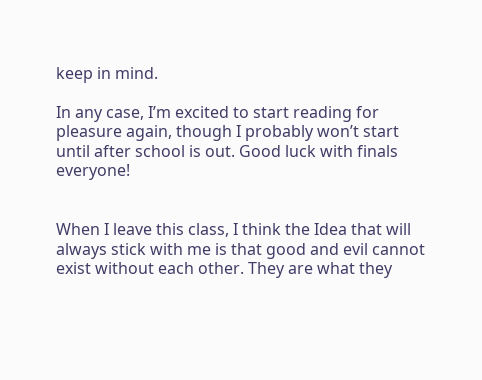keep in mind.

In any case, I’m excited to start reading for pleasure again, though I probably won’t start until after school is out. Good luck with finals everyone!


When I leave this class, I think the Idea that will always stick with me is that good and evil cannot exist without each other. They are what they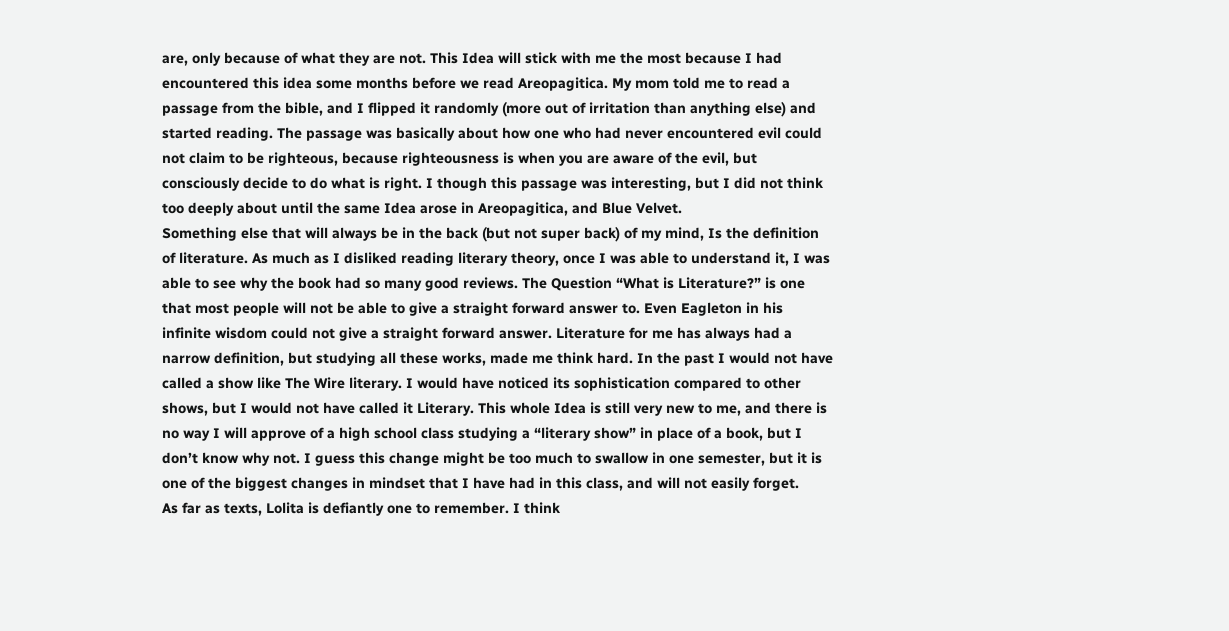are, only because of what they are not. This Idea will stick with me the most because I had encountered this idea some months before we read Areopagitica. My mom told me to read a passage from the bible, and I flipped it randomly (more out of irritation than anything else) and started reading. The passage was basically about how one who had never encountered evil could not claim to be righteous, because righteousness is when you are aware of the evil, but consciously decide to do what is right. I though this passage was interesting, but I did not think too deeply about until the same Idea arose in Areopagitica, and Blue Velvet.
Something else that will always be in the back (but not super back) of my mind, Is the definition of literature. As much as I disliked reading literary theory, once I was able to understand it, I was able to see why the book had so many good reviews. The Question “What is Literature?” is one that most people will not be able to give a straight forward answer to. Even Eagleton in his infinite wisdom could not give a straight forward answer. Literature for me has always had a narrow definition, but studying all these works, made me think hard. In the past I would not have called a show like The Wire literary. I would have noticed its sophistication compared to other shows, but I would not have called it Literary. This whole Idea is still very new to me, and there is no way I will approve of a high school class studying a “literary show” in place of a book, but I don’t know why not. I guess this change might be too much to swallow in one semester, but it is one of the biggest changes in mindset that I have had in this class, and will not easily forget.
As far as texts, Lolita is defiantly one to remember. I think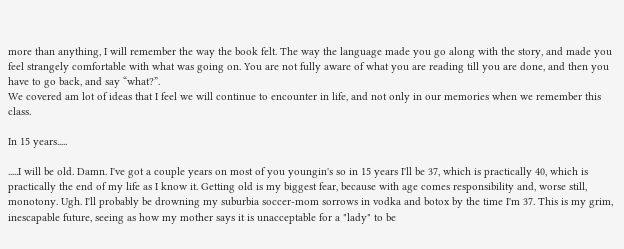more than anything, I will remember the way the book felt. The way the language made you go along with the story, and made you feel strangely comfortable with what was going on. You are not fully aware of what you are reading till you are done, and then you have to go back, and say “what?”.
We covered am lot of ideas that I feel we will continue to encounter in life, and not only in our memories when we remember this class.

In 15 years.....

.....I will be old. Damn. I've got a couple years on most of you youngin's so in 15 years I'll be 37, which is practically 40, which is practically the end of my life as I know it. Getting old is my biggest fear, because with age comes responsibility and, worse still, monotony. Ugh. I'll probably be drowning my suburbia soccer-mom sorrows in vodka and botox by the time I'm 37. This is my grim, inescapable future, seeing as how my mother says it is unacceptable for a "lady" to be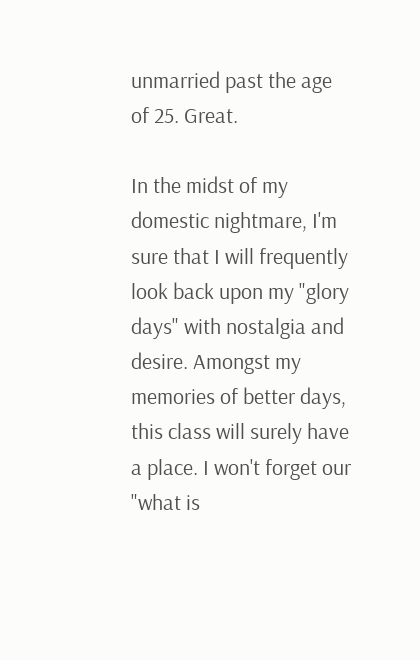unmarried past the age of 25. Great.

In the midst of my domestic nightmare, I'm sure that I will frequently look back upon my "glory days" with nostalgia and desire. Amongst my memories of better days, this class will surely have a place. I won't forget our "what is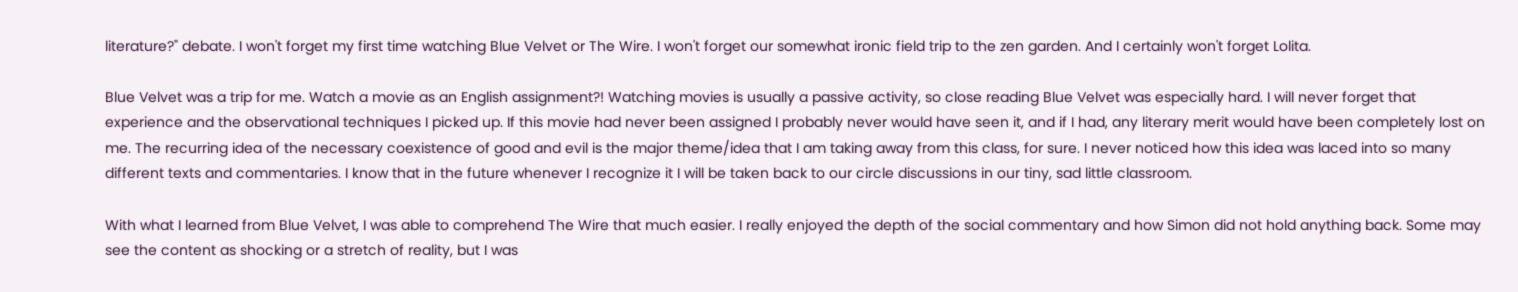literature?" debate. I won't forget my first time watching Blue Velvet or The Wire. I won't forget our somewhat ironic field trip to the zen garden. And I certainly won't forget Lolita.

Blue Velvet was a trip for me. Watch a movie as an English assignment?! Watching movies is usually a passive activity, so close reading Blue Velvet was especially hard. I will never forget that experience and the observational techniques I picked up. If this movie had never been assigned I probably never would have seen it, and if I had, any literary merit would have been completely lost on me. The recurring idea of the necessary coexistence of good and evil is the major theme/idea that I am taking away from this class, for sure. I never noticed how this idea was laced into so many different texts and commentaries. I know that in the future whenever I recognize it I will be taken back to our circle discussions in our tiny, sad little classroom.

With what I learned from Blue Velvet, I was able to comprehend The Wire that much easier. I really enjoyed the depth of the social commentary and how Simon did not hold anything back. Some may see the content as shocking or a stretch of reality, but I was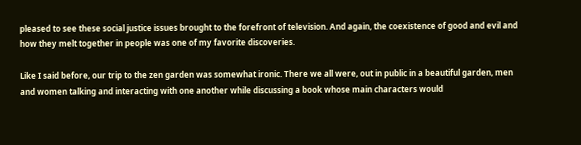pleased to see these social justice issues brought to the forefront of television. And again, the coexistence of good and evil and how they melt together in people was one of my favorite discoveries.

Like I said before, our trip to the zen garden was somewhat ironic. There we all were, out in public in a beautiful garden, men and women talking and interacting with one another while discussing a book whose main characters would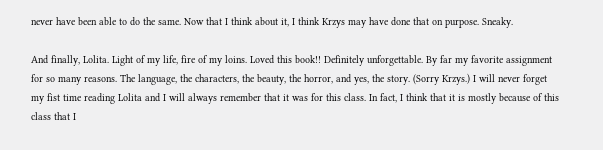never have been able to do the same. Now that I think about it, I think Krzys may have done that on purpose. Sneaky.

And finally, Lolita. Light of my life, fire of my loins. Loved this book!! Definitely unforgettable. By far my favorite assignment for so many reasons. The language, the characters, the beauty, the horror, and yes, the story. (Sorry Krzys.) I will never forget my fist time reading Lolita and I will always remember that it was for this class. In fact, I think that it is mostly because of this class that I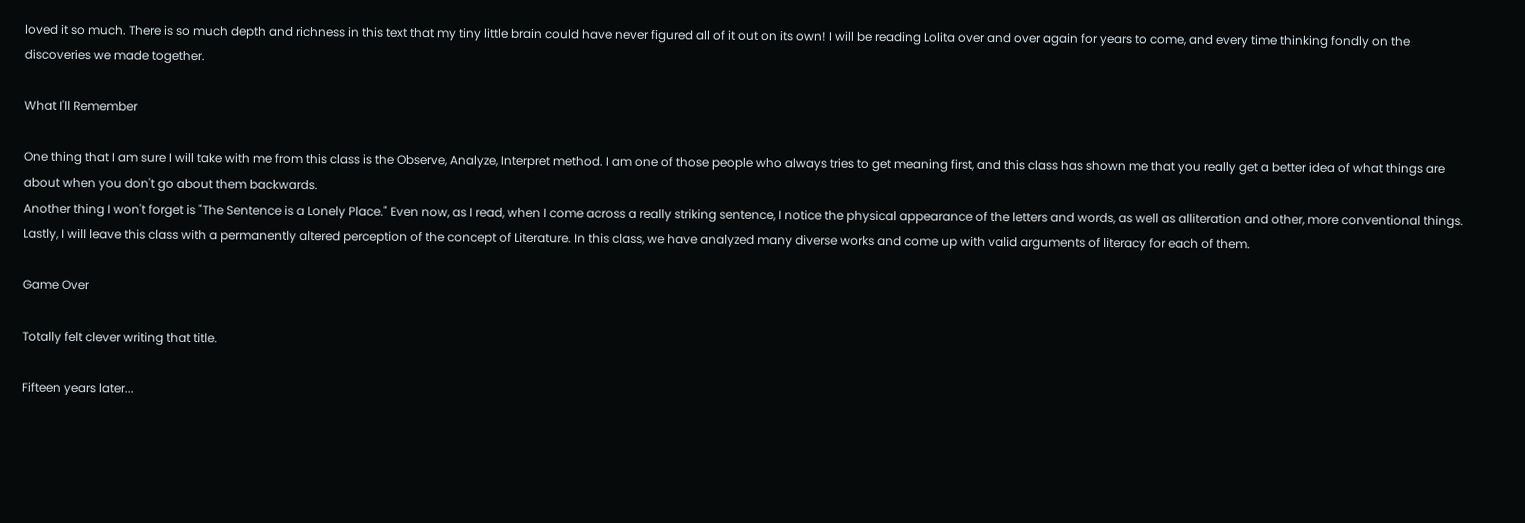loved it so much. There is so much depth and richness in this text that my tiny little brain could have never figured all of it out on its own! I will be reading Lolita over and over again for years to come, and every time thinking fondly on the discoveries we made together.

What I'll Remember

One thing that I am sure I will take with me from this class is the Observe, Analyze, Interpret method. I am one of those people who always tries to get meaning first, and this class has shown me that you really get a better idea of what things are about when you don't go about them backwards.
Another thing I won't forget is "The Sentence is a Lonely Place." Even now, as I read, when I come across a really striking sentence, I notice the physical appearance of the letters and words, as well as alliteration and other, more conventional things.
Lastly, I will leave this class with a permanently altered perception of the concept of Literature. In this class, we have analyzed many diverse works and come up with valid arguments of literacy for each of them.

Game Over

Totally felt clever writing that title.

Fifteen years later...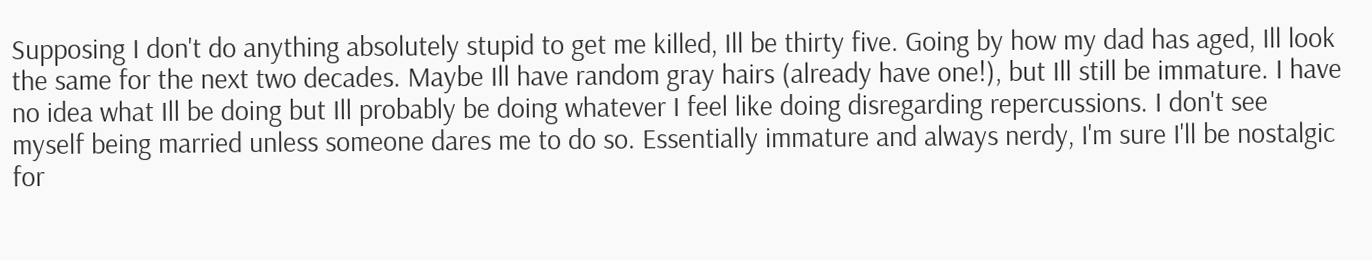Supposing I don't do anything absolutely stupid to get me killed, Ill be thirty five. Going by how my dad has aged, Ill look the same for the next two decades. Maybe Ill have random gray hairs (already have one!), but Ill still be immature. I have no idea what Ill be doing but Ill probably be doing whatever I feel like doing disregarding repercussions. I don't see myself being married unless someone dares me to do so. Essentially immature and always nerdy, I'm sure I'll be nostalgic for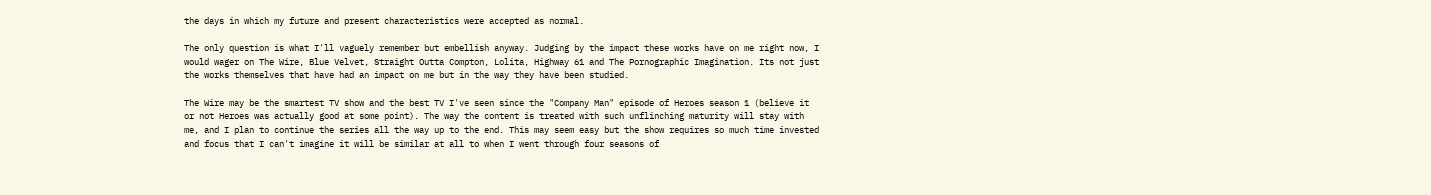the days in which my future and present characteristics were accepted as normal.

The only question is what I'll vaguely remember but embellish anyway. Judging by the impact these works have on me right now, I would wager on The Wire, Blue Velvet, Straight Outta Compton, Lolita, Highway 61 and The Pornographic Imagination. Its not just the works themselves that have had an impact on me but in the way they have been studied.

The Wire may be the smartest TV show and the best TV I've seen since the "Company Man" episode of Heroes season 1 (believe it or not Heroes was actually good at some point). The way the content is treated with such unflinching maturity will stay with me, and I plan to continue the series all the way up to the end. This may seem easy but the show requires so much time invested and focus that I can't imagine it will be similar at all to when I went through four seasons of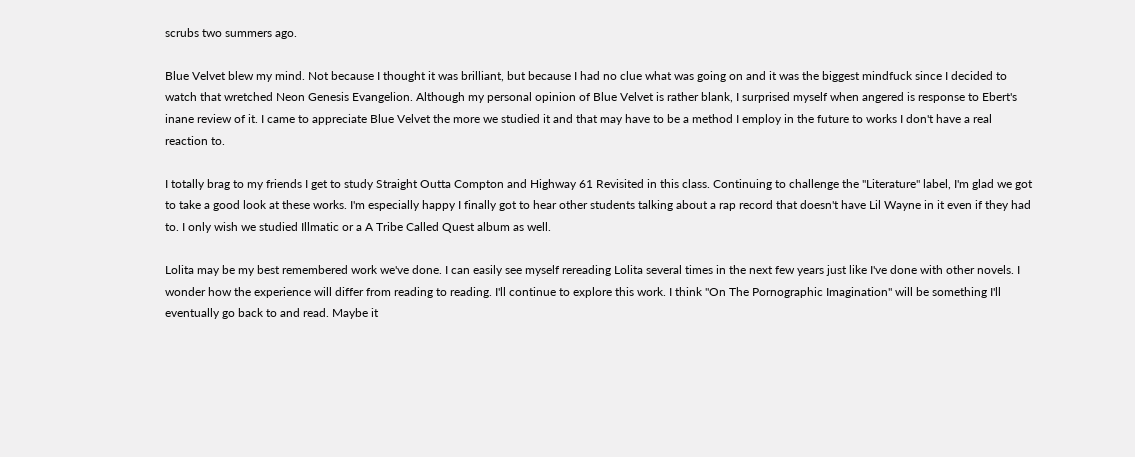scrubs two summers ago.

Blue Velvet blew my mind. Not because I thought it was brilliant, but because I had no clue what was going on and it was the biggest mindfuck since I decided to watch that wretched Neon Genesis Evangelion. Although my personal opinion of Blue Velvet is rather blank, I surprised myself when angered is response to Ebert's inane review of it. I came to appreciate Blue Velvet the more we studied it and that may have to be a method I employ in the future to works I don't have a real reaction to.

I totally brag to my friends I get to study Straight Outta Compton and Highway 61 Revisited in this class. Continuing to challenge the "Literature" label, I'm glad we got to take a good look at these works. I'm especially happy I finally got to hear other students talking about a rap record that doesn't have Lil Wayne in it even if they had to. I only wish we studied Illmatic or a A Tribe Called Quest album as well.

Lolita may be my best remembered work we've done. I can easily see myself rereading Lolita several times in the next few years just like I've done with other novels. I wonder how the experience will differ from reading to reading. I'll continue to explore this work. I think "On The Pornographic Imagination" will be something I'll eventually go back to and read. Maybe it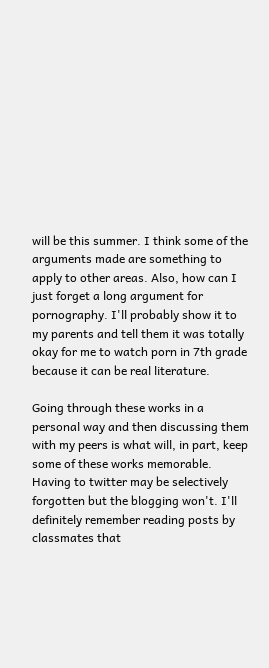will be this summer. I think some of the arguments made are something to apply to other areas. Also, how can I just forget a long argument for pornography. I'll probably show it to my parents and tell them it was totally okay for me to watch porn in 7th grade because it can be real literature.

Going through these works in a personal way and then discussing them with my peers is what will, in part, keep some of these works memorable. Having to twitter may be selectively forgotten but the blogging won't. I'll definitely remember reading posts by classmates that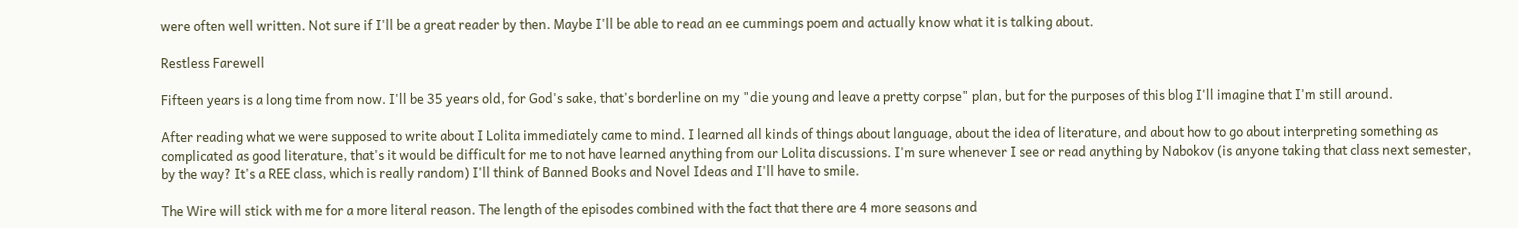were often well written. Not sure if I'll be a great reader by then. Maybe I'll be able to read an ee cummings poem and actually know what it is talking about.

Restless Farewell

Fifteen years is a long time from now. I'll be 35 years old, for God's sake, that's borderline on my "die young and leave a pretty corpse" plan, but for the purposes of this blog I'll imagine that I'm still around.

After reading what we were supposed to write about I Lolita immediately came to mind. I learned all kinds of things about language, about the idea of literature, and about how to go about interpreting something as complicated as good literature, that's it would be difficult for me to not have learned anything from our Lolita discussions. I'm sure whenever I see or read anything by Nabokov (is anyone taking that class next semester, by the way? It's a REE class, which is really random) I'll think of Banned Books and Novel Ideas and I'll have to smile.

The Wire will stick with me for a more literal reason. The length of the episodes combined with the fact that there are 4 more seasons and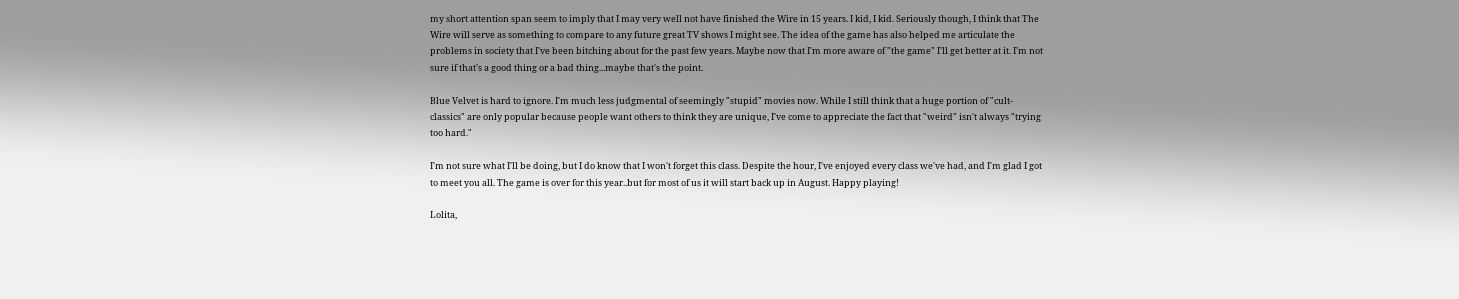my short attention span seem to imply that I may very well not have finished the Wire in 15 years. I kid, I kid. Seriously though, I think that The Wire will serve as something to compare to any future great TV shows I might see. The idea of the game has also helped me articulate the problems in society that I've been bitching about for the past few years. Maybe now that I'm more aware of "the game" I'll get better at it. I'm not sure if that's a good thing or a bad thing...maybe that's the point.

Blue Velvet is hard to ignore. I'm much less judgmental of seemingly "stupid" movies now. While I still think that a huge portion of "cult-classics" are only popular because people want others to think they are unique, I've come to appreciate the fact that "weird" isn't always "trying too hard."

I'm not sure what I'll be doing, but I do know that I won't forget this class. Despite the hour, I've enjoyed every class we've had, and I'm glad I got to meet you all. The game is over for this year..but for most of us it will start back up in August. Happy playing!

Lolita,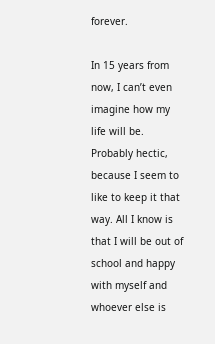forever.

In 15 years from now, I can’t even imagine how my life will be. Probably hectic, because I seem to like to keep it that way. All I know is that I will be out of school and happy with myself and whoever else is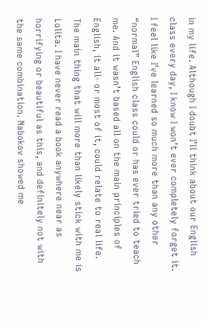in my life. Although I doubt I’ll think about our English class every day, I know I won’t ever completely forget it. I feel like I’ve learned so much more than any other “normal” English class could or has ever tried to teach me. And it wasn’t based all on the main principles of English, it all- or most of it, could relate to real life.
The main thing that will more than likely stick with me is Lolita. I have never read a book anywhere near as horrifying or beautiful as this, and definitely not with the same combination. Nabokov showed me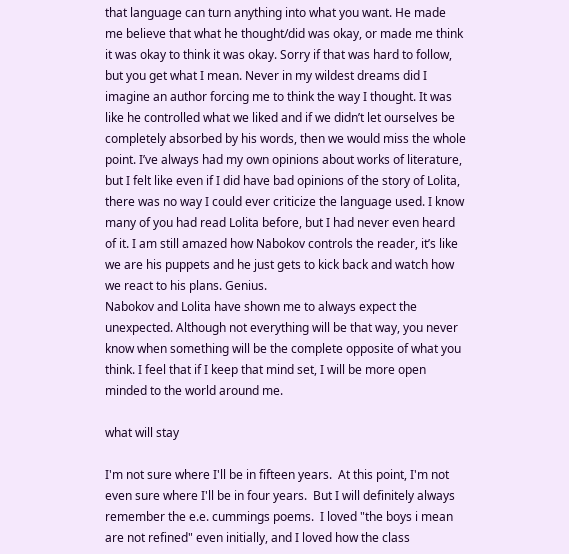that language can turn anything into what you want. He made me believe that what he thought/did was okay, or made me think it was okay to think it was okay. Sorry if that was hard to follow, but you get what I mean. Never in my wildest dreams did I imagine an author forcing me to think the way I thought. It was like he controlled what we liked and if we didn’t let ourselves be completely absorbed by his words, then we would miss the whole point. I’ve always had my own opinions about works of literature, but I felt like even if I did have bad opinions of the story of Lolita, there was no way I could ever criticize the language used. I know many of you had read Lolita before, but I had never even heard of it. I am still amazed how Nabokov controls the reader, it’s like we are his puppets and he just gets to kick back and watch how we react to his plans. Genius.
Nabokov and Lolita have shown me to always expect the unexpected. Although not everything will be that way, you never know when something will be the complete opposite of what you think. I feel that if I keep that mind set, I will be more open minded to the world around me.

what will stay

I'm not sure where I'll be in fifteen years.  At this point, I'm not even sure where I'll be in four years.  But I will definitely always remember the e.e. cummings poems.  I loved "the boys i mean are not refined" even initially, and I loved how the class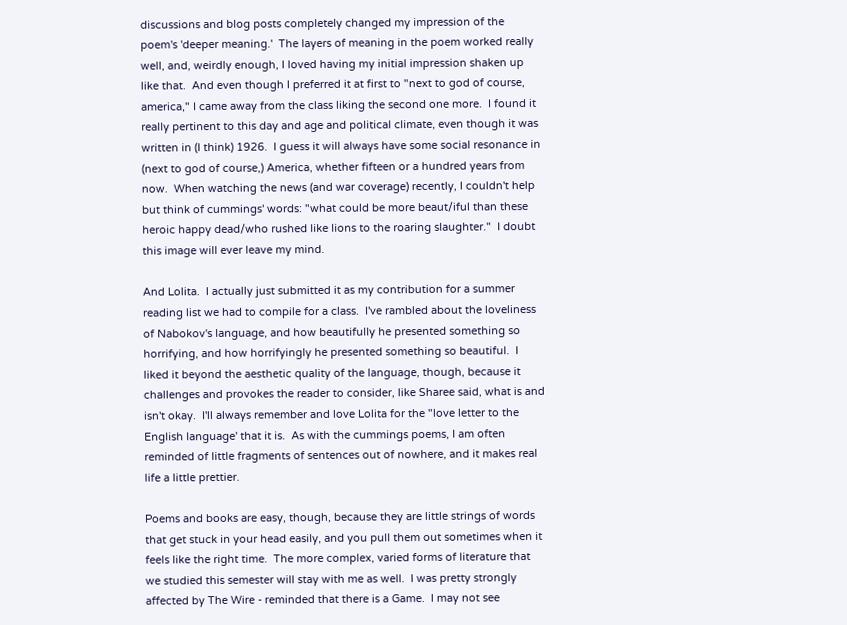discussions and blog posts completely changed my impression of the poem's 'deeper meaning.'  The layers of meaning in the poem worked really well, and, weirdly enough, I loved having my initial impression shaken up like that.  And even though I preferred it at first to "next to god of course, america," I came away from the class liking the second one more.  I found it really pertinent to this day and age and political climate, even though it was written in (I think) 1926.  I guess it will always have some social resonance in (next to god of course,) America, whether fifteen or a hundred years from now.  When watching the news (and war coverage) recently, I couldn't help but think of cummings' words: "what could be more beaut/iful than these heroic happy dead/who rushed like lions to the roaring slaughter."  I doubt this image will ever leave my mind.

And Lolita.  I actually just submitted it as my contribution for a summer reading list we had to compile for a class.  I've rambled about the loveliness of Nabokov's language, and how beautifully he presented something so horrifying, and how horrifyingly he presented something so beautiful.  I liked it beyond the aesthetic quality of the language, though, because it challenges and provokes the reader to consider, like Sharee said, what is and isn't okay.  I'll always remember and love Lolita for the "love letter to the English language' that it is.  As with the cummings poems, I am often reminded of little fragments of sentences out of nowhere, and it makes real life a little prettier.

Poems and books are easy, though, because they are little strings of words that get stuck in your head easily, and you pull them out sometimes when it feels like the right time.  The more complex, varied forms of literature that we studied this semester will stay with me as well.  I was pretty strongly affected by The Wire - reminded that there is a Game.  I may not see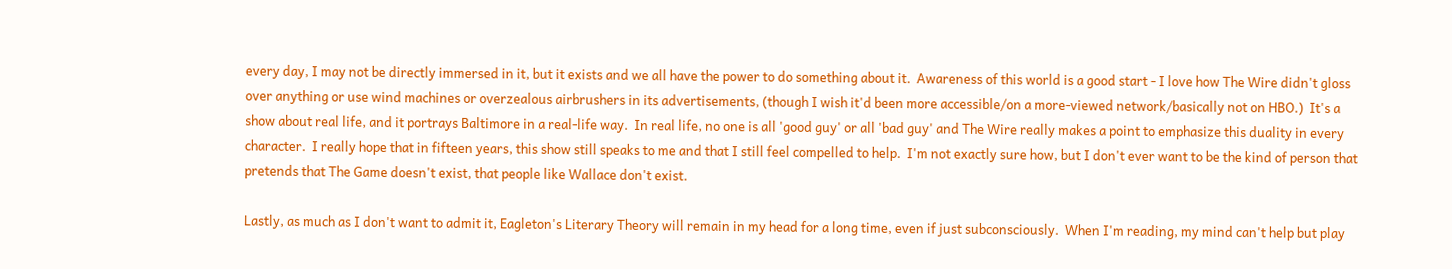every day, I may not be directly immersed in it, but it exists and we all have the power to do something about it.  Awareness of this world is a good start - I love how The Wire didn't gloss over anything or use wind machines or overzealous airbrushers in its advertisements, (though I wish it'd been more accessible/on a more-viewed network/basically not on HBO.)  It's a show about real life, and it portrays Baltimore in a real-life way.  In real life, no one is all 'good guy' or all 'bad guy' and The Wire really makes a point to emphasize this duality in every character.  I really hope that in fifteen years, this show still speaks to me and that I still feel compelled to help.  I'm not exactly sure how, but I don't ever want to be the kind of person that pretends that The Game doesn't exist, that people like Wallace don't exist.

Lastly, as much as I don't want to admit it, Eagleton's Literary Theory will remain in my head for a long time, even if just subconsciously.  When I'm reading, my mind can't help but play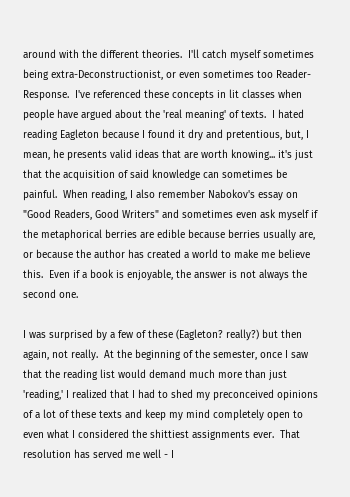around with the different theories.  I'll catch myself sometimes being extra-Deconstructionist, or even sometimes too Reader-Response.  I've referenced these concepts in lit classes when people have argued about the 'real meaning' of texts.  I hated reading Eagleton because I found it dry and pretentious, but, I mean, he presents valid ideas that are worth knowing... it's just that the acquisition of said knowledge can sometimes be painful.  When reading, I also remember Nabokov's essay on "Good Readers, Good Writers" and sometimes even ask myself if the metaphorical berries are edible because berries usually are, or because the author has created a world to make me believe this.  Even if a book is enjoyable, the answer is not always the second one.

I was surprised by a few of these (Eagleton? really?) but then again, not really.  At the beginning of the semester, once I saw that the reading list would demand much more than just 'reading,' I realized that I had to shed my preconceived opinions of a lot of these texts and keep my mind completely open to even what I considered the shittiest assignments ever.  That resolution has served me well - I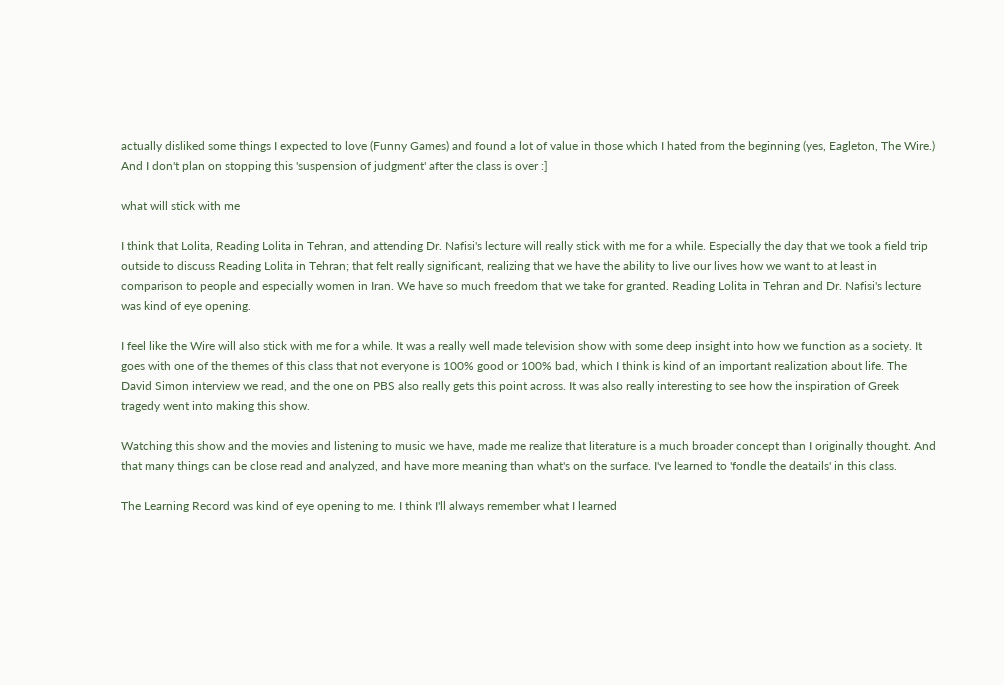actually disliked some things I expected to love (Funny Games) and found a lot of value in those which I hated from the beginning (yes, Eagleton, The Wire.)  And I don't plan on stopping this 'suspension of judgment' after the class is over :]

what will stick with me

I think that Lolita, Reading Lolita in Tehran, and attending Dr. Nafisi's lecture will really stick with me for a while. Especially the day that we took a field trip outside to discuss Reading Lolita in Tehran; that felt really significant, realizing that we have the ability to live our lives how we want to at least in comparison to people and especially women in Iran. We have so much freedom that we take for granted. Reading Lolita in Tehran and Dr. Nafisi's lecture was kind of eye opening.

I feel like the Wire will also stick with me for a while. It was a really well made television show with some deep insight into how we function as a society. It goes with one of the themes of this class that not everyone is 100% good or 100% bad, which I think is kind of an important realization about life. The David Simon interview we read, and the one on PBS also really gets this point across. It was also really interesting to see how the inspiration of Greek tragedy went into making this show.

Watching this show and the movies and listening to music we have, made me realize that literature is a much broader concept than I originally thought. And that many things can be close read and analyzed, and have more meaning than what's on the surface. I've learned to 'fondle the deatails' in this class.

The Learning Record was kind of eye opening to me. I think I'll always remember what I learned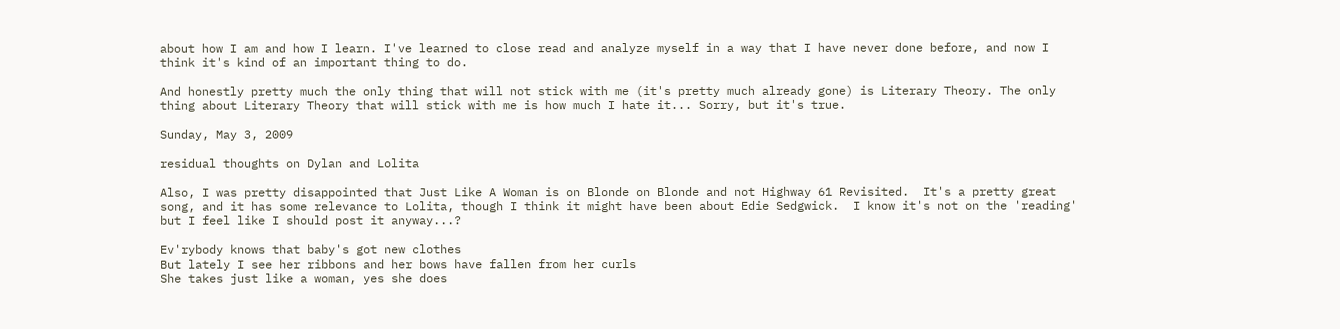about how I am and how I learn. I've learned to close read and analyze myself in a way that I have never done before, and now I think it's kind of an important thing to do.

And honestly pretty much the only thing that will not stick with me (it's pretty much already gone) is Literary Theory. The only thing about Literary Theory that will stick with me is how much I hate it... Sorry, but it's true.

Sunday, May 3, 2009

residual thoughts on Dylan and Lolita

Also, I was pretty disappointed that Just Like A Woman is on Blonde on Blonde and not Highway 61 Revisited.  It's a pretty great song, and it has some relevance to Lolita, though I think it might have been about Edie Sedgwick.  I know it's not on the 'reading' but I feel like I should post it anyway...?

Ev'rybody knows that baby's got new clothes
But lately I see her ribbons and her bows have fallen from her curls
She takes just like a woman, yes she does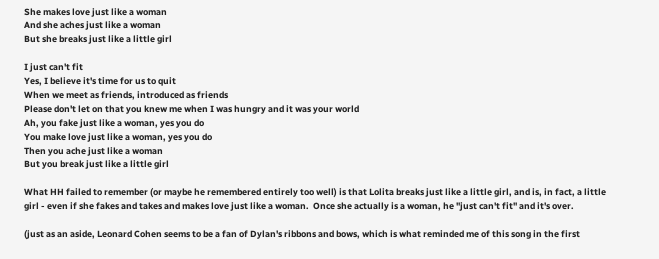She makes love just like a woman
And she aches just like a woman
But she breaks just like a little girl

I just can't fit
Yes, I believe it's time for us to quit
When we meet as friends, introduced as friends
Please don't let on that you knew me when I was hungry and it was your world
Ah, you fake just like a woman, yes you do
You make love just like a woman, yes you do
Then you ache just like a woman
But you break just like a little girl

What HH failed to remember (or maybe he remembered entirely too well) is that Lolita breaks just like a little girl, and is, in fact, a little girl - even if she fakes and takes and makes love just like a woman.  Once she actually is a woman, he "just can't fit" and it's over.

(just as an aside, Leonard Cohen seems to be a fan of Dylan's ribbons and bows, which is what reminded me of this song in the first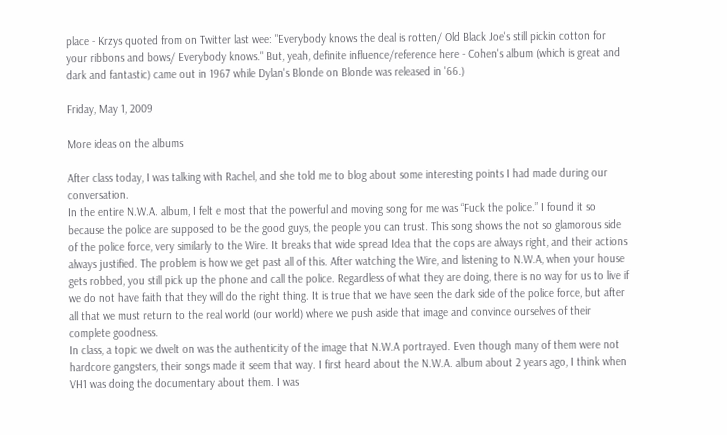place - Krzys quoted from on Twitter last wee: "Everybody knows the deal is rotten/ Old Black Joe's still pickin cotton for your ribbons and bows/ Everybody knows." But, yeah, definite influence/reference here - Cohen's album (which is great and dark and fantastic) came out in 1967 while Dylan's Blonde on Blonde was released in '66.)

Friday, May 1, 2009

More ideas on the albums

After class today, I was talking with Rachel, and she told me to blog about some interesting points I had made during our conversation.
In the entire N.W.A. album, I felt e most that the powerful and moving song for me was “Fuck the police.” I found it so because the police are supposed to be the good guys, the people you can trust. This song shows the not so glamorous side of the police force, very similarly to the Wire. It breaks that wide spread Idea that the cops are always right, and their actions always justified. The problem is how we get past all of this. After watching the Wire, and listening to N.W.A, when your house gets robbed, you still pick up the phone and call the police. Regardless of what they are doing, there is no way for us to live if we do not have faith that they will do the right thing. It is true that we have seen the dark side of the police force, but after all that we must return to the real world (our world) where we push aside that image and convince ourselves of their complete goodness.
In class, a topic we dwelt on was the authenticity of the image that N.W.A portrayed. Even though many of them were not hardcore gangsters, their songs made it seem that way. I first heard about the N.W.A. album about 2 years ago, I think when VH1 was doing the documentary about them. I was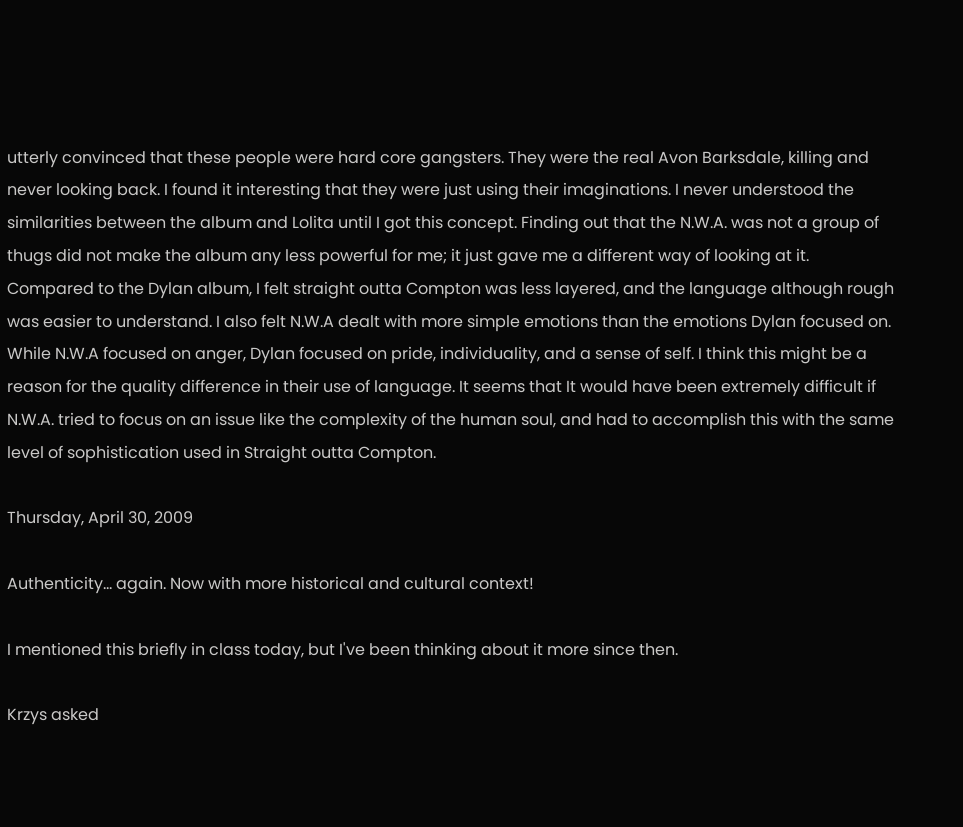utterly convinced that these people were hard core gangsters. They were the real Avon Barksdale, killing and never looking back. I found it interesting that they were just using their imaginations. I never understood the similarities between the album and Lolita until I got this concept. Finding out that the N.W.A. was not a group of thugs did not make the album any less powerful for me; it just gave me a different way of looking at it. Compared to the Dylan album, I felt straight outta Compton was less layered, and the language although rough was easier to understand. I also felt N.W.A dealt with more simple emotions than the emotions Dylan focused on. While N.W.A focused on anger, Dylan focused on pride, individuality, and a sense of self. I think this might be a reason for the quality difference in their use of language. It seems that It would have been extremely difficult if N.W.A. tried to focus on an issue like the complexity of the human soul, and had to accomplish this with the same level of sophistication used in Straight outta Compton.

Thursday, April 30, 2009

Authenticity... again. Now with more historical and cultural context!

I mentioned this briefly in class today, but I've been thinking about it more since then.

Krzys asked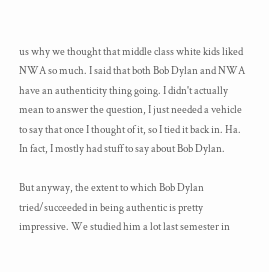us why we thought that middle class white kids liked NWA so much. I said that both Bob Dylan and NWA have an authenticity thing going. I didn't actually mean to answer the question, I just needed a vehicle to say that once I thought of it, so I tied it back in. Ha. In fact, I mostly had stuff to say about Bob Dylan.

But anyway, the extent to which Bob Dylan tried/succeeded in being authentic is pretty impressive. We studied him a lot last semester in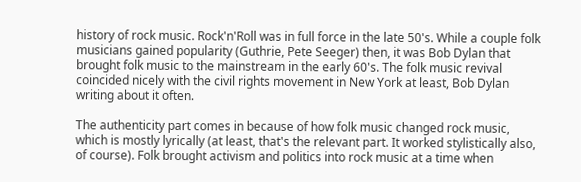history of rock music. Rock'n'Roll was in full force in the late 50's. While a couple folk musicians gained popularity (Guthrie, Pete Seeger) then, it was Bob Dylan that brought folk music to the mainstream in the early 60's. The folk music revival coincided nicely with the civil rights movement in New York at least, Bob Dylan writing about it often.

The authenticity part comes in because of how folk music changed rock music, which is mostly lyrically (at least, that's the relevant part. It worked stylistically also, of course). Folk brought activism and politics into rock music at a time when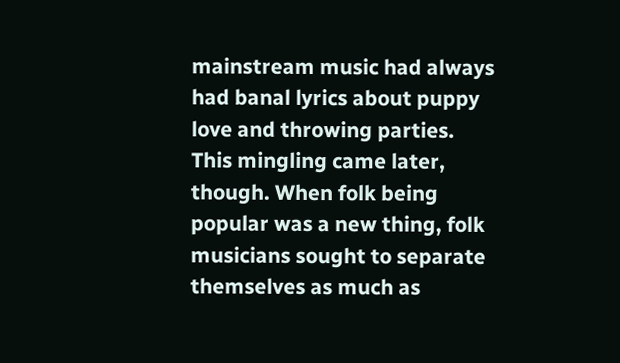mainstream music had always had banal lyrics about puppy love and throwing parties. This mingling came later, though. When folk being popular was a new thing, folk musicians sought to separate themselves as much as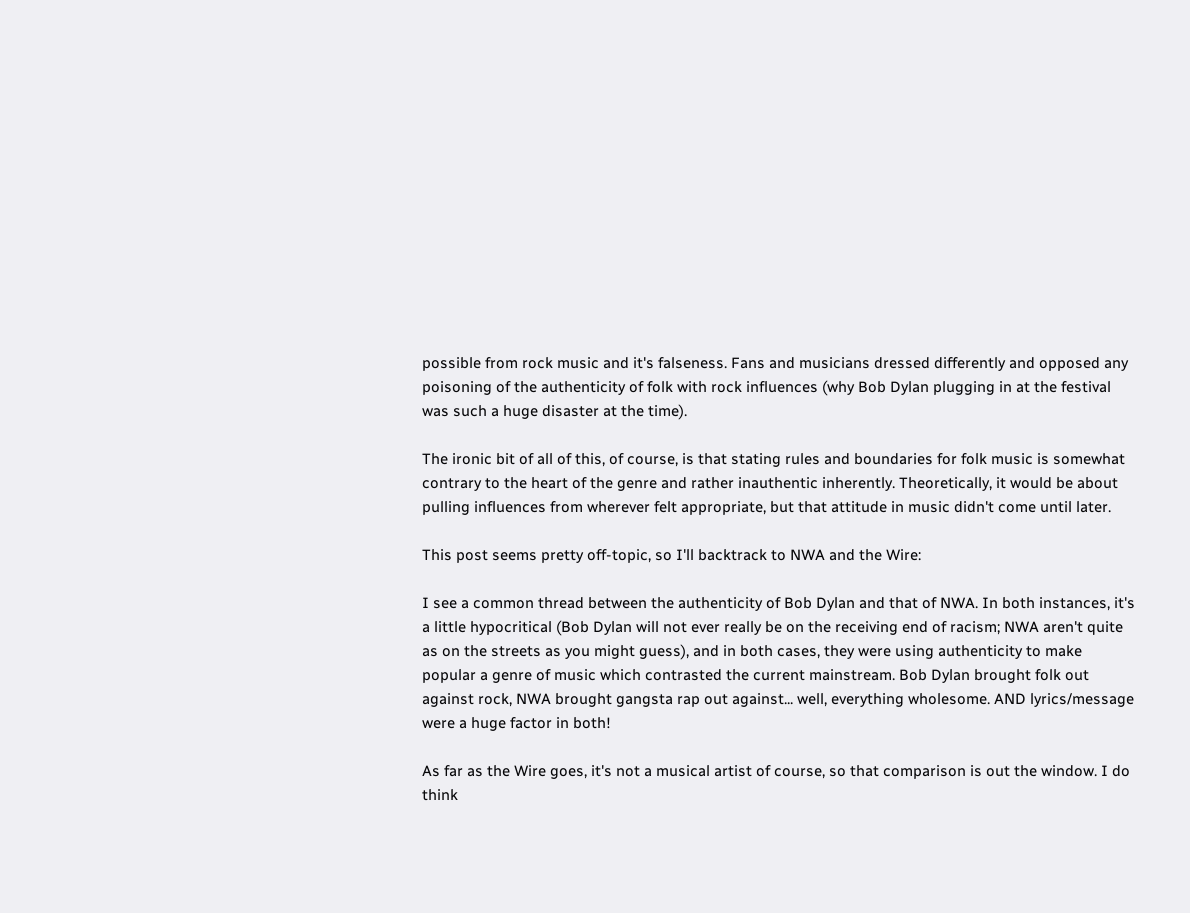possible from rock music and it's falseness. Fans and musicians dressed differently and opposed any poisoning of the authenticity of folk with rock influences (why Bob Dylan plugging in at the festival was such a huge disaster at the time).

The ironic bit of all of this, of course, is that stating rules and boundaries for folk music is somewhat contrary to the heart of the genre and rather inauthentic inherently. Theoretically, it would be about pulling influences from wherever felt appropriate, but that attitude in music didn't come until later.

This post seems pretty off-topic, so I'll backtrack to NWA and the Wire:

I see a common thread between the authenticity of Bob Dylan and that of NWA. In both instances, it's a little hypocritical (Bob Dylan will not ever really be on the receiving end of racism; NWA aren't quite as on the streets as you might guess), and in both cases, they were using authenticity to make popular a genre of music which contrasted the current mainstream. Bob Dylan brought folk out against rock, NWA brought gangsta rap out against... well, everything wholesome. AND lyrics/message were a huge factor in both!

As far as the Wire goes, it's not a musical artist of course, so that comparison is out the window. I do think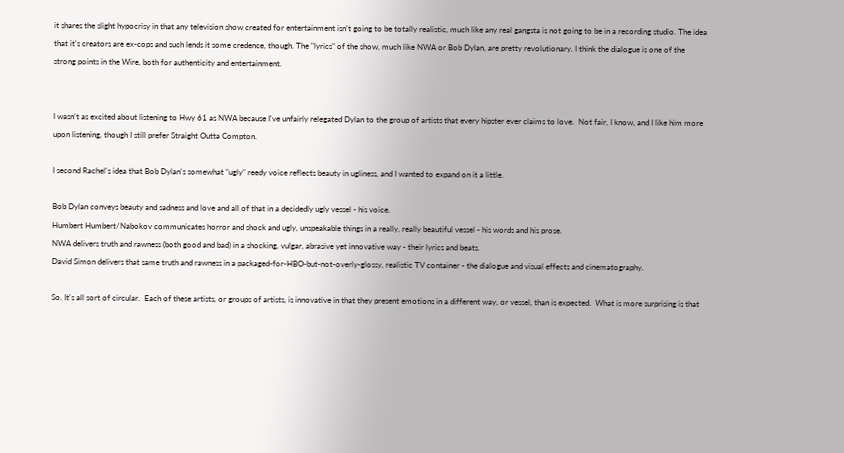it shares the slight hypocrisy in that any television show created for entertainment isn't going to be totally realistic, much like any real gangsta is not going to be in a recording studio. The idea that it's creators are ex-cops and such lends it some credence, though. The "lyrics" of the show, much like NWA or Bob Dylan, are pretty revolutionary. I think the dialogue is one of the strong points in the Wire, both for authenticity and entertainment.


I wasn't as excited about listening to Hwy 61 as NWA because I've unfairly relegated Dylan to the group of artists that every hipster ever claims to love.  Not fair, I know, and I like him more upon listening, though I still prefer Straight Outta Compton.

I second Rachel's idea that Bob Dylan's somewhat "ugly" reedy voice reflects beauty in ugliness, and I wanted to expand on it a little.

Bob Dylan conveys beauty and sadness and love and all of that in a decidedly ugly vessel - his voice.
Humbert Humbert/Nabokov communicates horror and shock and ugly, unspeakable things in a really, really beautiful vessel - his words and his prose.
NWA delivers truth and rawness (both good and bad) in a shocking, vulgar, abrasive yet innovative way - their lyrics and beats.
David Simon delivers that same truth and rawness in a packaged-for-HBO-but-not-overly-glossy, realistic TV container - the dialogue and visual effects and cinematography.

So. It's all sort of circular.  Each of these artists, or groups of artists, is innovative in that they present emotions in a different way, or vessel, than is expected.  What is more surprising is that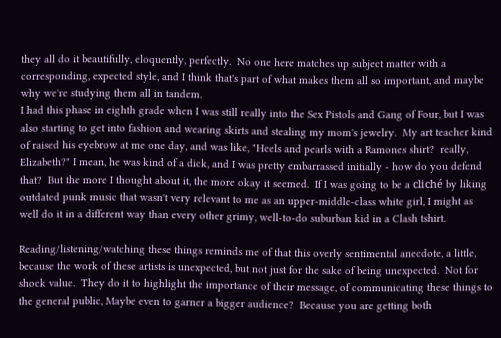they all do it beautifully, eloquently, perfectly.  No one here matches up subject matter with a corresponding, expected style, and I think that's part of what makes them all so important, and maybe why we're studying them all in tandem.
I had this phase in eighth grade when I was still really into the Sex Pistols and Gang of Four, but I was also starting to get into fashion and wearing skirts and stealing my mom's jewelry.  My art teacher kind of raised his eyebrow at me one day, and was like, "Heels and pearls with a Ramones shirt?  really, Elizabeth?" I mean, he was kind of a dick, and I was pretty embarrassed initially - how do you defend that?  But the more I thought about it, the more okay it seemed.  If I was going to be a cliché by liking outdated punk music that wasn't very relevant to me as an upper-middle-class white girl, I might as well do it in a different way than every other grimy, well-to-do suburban kid in a Clash tshirt.

Reading/listening/watching these things reminds me of that this overly sentimental anecdote, a little, because the work of these artists is unexpected, but not just for the sake of being unexpected.  Not for shock value.  They do it to highlight the importance of their message, of communicating these things to the general public, Maybe even to garner a bigger audience?  Because you are getting both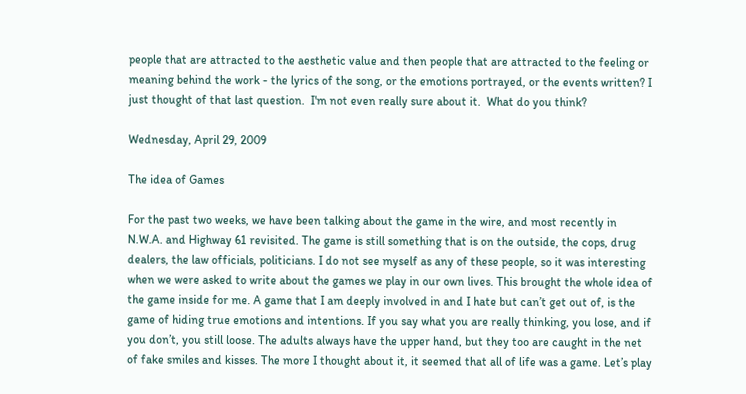people that are attracted to the aesthetic value and then people that are attracted to the feeling or meaning behind the work - the lyrics of the song, or the emotions portrayed, or the events written? I just thought of that last question.  I'm not even really sure about it.  What do you think?

Wednesday, April 29, 2009

The idea of Games

For the past two weeks, we have been talking about the game in the wire, and most recently in N.W.A. and Highway 61 revisited. The game is still something that is on the outside, the cops, drug dealers, the law officials, politicians. I do not see myself as any of these people, so it was interesting when we were asked to write about the games we play in our own lives. This brought the whole idea of the game inside for me. A game that I am deeply involved in and I hate but can’t get out of, is the game of hiding true emotions and intentions. If you say what you are really thinking, you lose, and if you don’t, you still loose. The adults always have the upper hand, but they too are caught in the net of fake smiles and kisses. The more I thought about it, it seemed that all of life was a game. Let’s play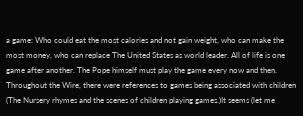a game: Who could eat the most calories and not gain weight, who can make the most money, who can replace The United States as world leader. All of life is one game after another. The Pope himself must play the game every now and then.
Throughout the Wire, there were references to games being associated with children (The Nursery rhymes and the scenes of children playing games.)It seems (let me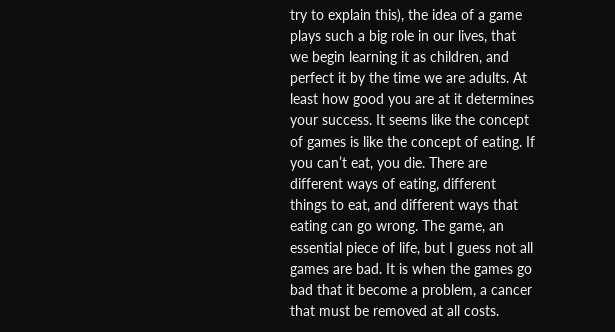try to explain this), the idea of a game plays such a big role in our lives, that we begin learning it as children, and perfect it by the time we are adults. At least how good you are at it determines your success. It seems like the concept of games is like the concept of eating. If you can’t eat, you die. There are different ways of eating, different things to eat, and different ways that eating can go wrong. The game, an essential piece of life, but I guess not all games are bad. It is when the games go bad that it become a problem, a cancer that must be removed at all costs.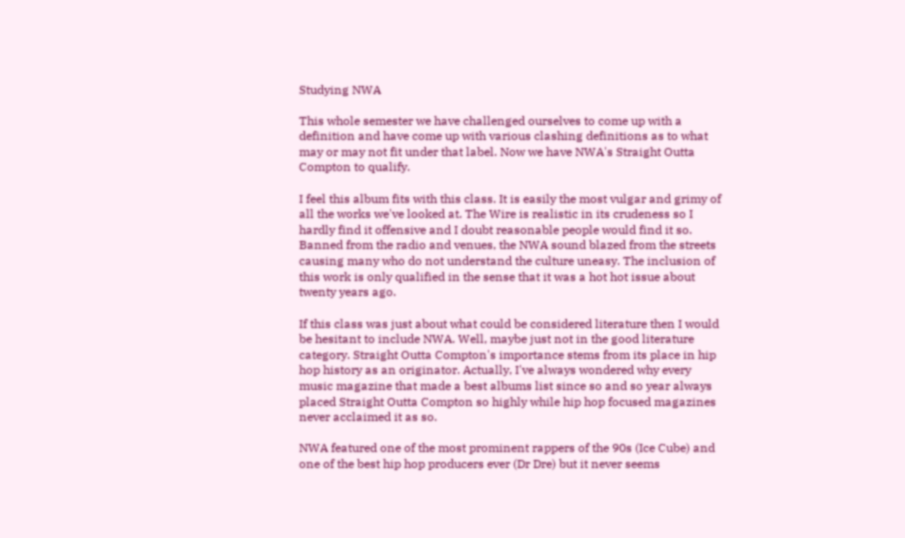Studying NWA

This whole semester we have challenged ourselves to come up with a definition and have come up with various clashing definitions as to what may or may not fit under that label. Now we have NWA's Straight Outta Compton to qualify.

I feel this album fits with this class. It is easily the most vulgar and grimy of all the works we've looked at. The Wire is realistic in its crudeness so I hardly find it offensive and I doubt reasonable people would find it so. Banned from the radio and venues, the NWA sound blazed from the streets causing many who do not understand the culture uneasy. The inclusion of this work is only qualified in the sense that it was a hot hot issue about twenty years ago.

If this class was just about what could be considered literature then I would be hesitant to include NWA. Well, maybe just not in the good literature category. Straight Outta Compton's importance stems from its place in hip hop history as an originator. Actually, I've always wondered why every music magazine that made a best albums list since so and so year always placed Straight Outta Compton so highly while hip hop focused magazines never acclaimed it as so.

NWA featured one of the most prominent rappers of the 90s (Ice Cube) and one of the best hip hop producers ever (Dr Dre) but it never seems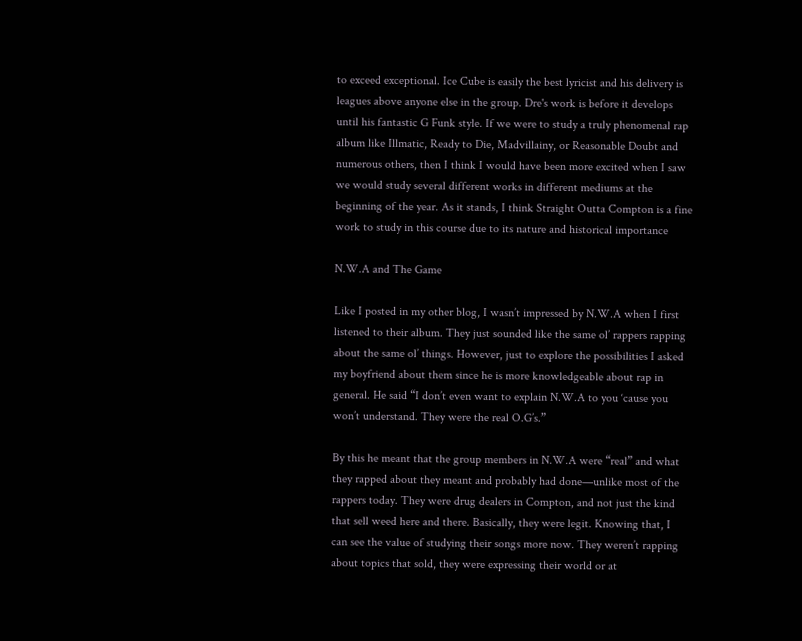to exceed exceptional. Ice Cube is easily the best lyricist and his delivery is leagues above anyone else in the group. Dre's work is before it develops until his fantastic G Funk style. If we were to study a truly phenomenal rap album like Illmatic, Ready to Die, Madvillainy, or Reasonable Doubt and numerous others, then I think I would have been more excited when I saw we would study several different works in different mediums at the beginning of the year. As it stands, I think Straight Outta Compton is a fine work to study in this course due to its nature and historical importance

N.W.A and The Game

Like I posted in my other blog, I wasn’t impressed by N.W.A when I first listened to their album. They just sounded like the same ol’ rappers rapping about the same ol’ things. However, just to explore the possibilities I asked my boyfriend about them since he is more knowledgeable about rap in general. He said “I don’t even want to explain N.W.A to you ‘cause you won’t understand. They were the real O.G’s.”

By this he meant that the group members in N.W.A were “real” and what they rapped about they meant and probably had done—unlike most of the rappers today. They were drug dealers in Compton, and not just the kind that sell weed here and there. Basically, they were legit. Knowing that, I can see the value of studying their songs more now. They weren’t rapping about topics that sold, they were expressing their world or at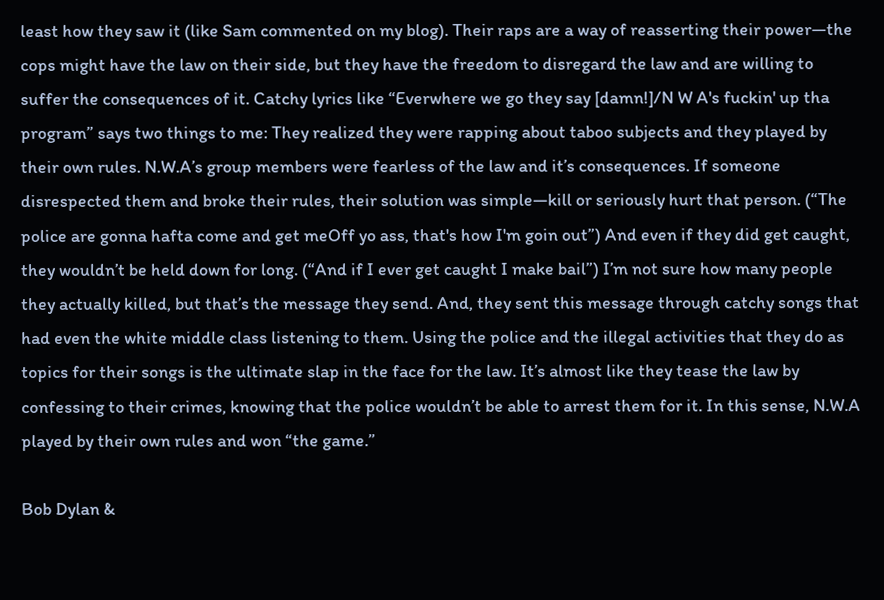least how they saw it (like Sam commented on my blog). Their raps are a way of reasserting their power—the cops might have the law on their side, but they have the freedom to disregard the law and are willing to suffer the consequences of it. Catchy lyrics like “Everwhere we go they say [damn!]/N W A's fuckin' up tha program” says two things to me: They realized they were rapping about taboo subjects and they played by their own rules. N.W.A’s group members were fearless of the law and it’s consequences. If someone disrespected them and broke their rules, their solution was simple—kill or seriously hurt that person. (“The police are gonna hafta come and get meOff yo ass, that's how I'm goin out”) And even if they did get caught, they wouldn’t be held down for long. (“And if I ever get caught I make bail”) I’m not sure how many people they actually killed, but that’s the message they send. And, they sent this message through catchy songs that had even the white middle class listening to them. Using the police and the illegal activities that they do as topics for their songs is the ultimate slap in the face for the law. It’s almost like they tease the law by confessing to their crimes, knowing that the police wouldn’t be able to arrest them for it. In this sense, N.W.A played by their own rules and won “the game.”

Bob Dylan &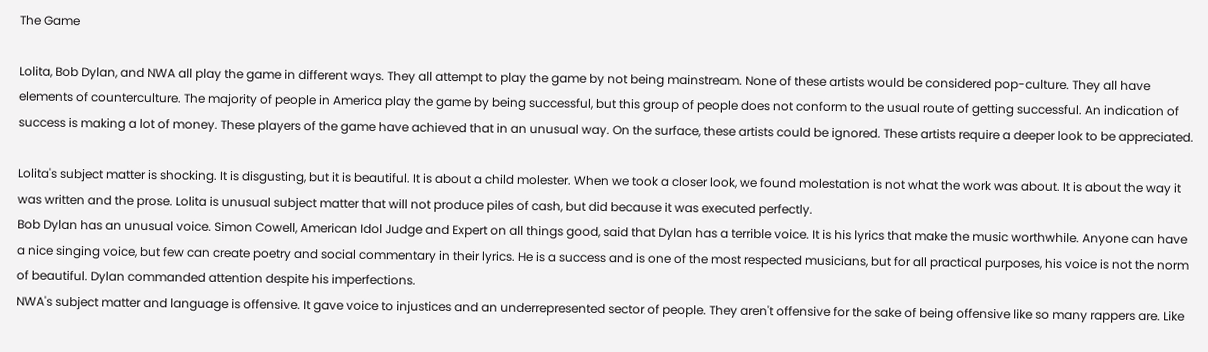The Game

Lolita, Bob Dylan, and NWA all play the game in different ways. They all attempt to play the game by not being mainstream. None of these artists would be considered pop-culture. They all have elements of counterculture. The majority of people in America play the game by being successful, but this group of people does not conform to the usual route of getting successful. An indication of success is making a lot of money. These players of the game have achieved that in an unusual way. On the surface, these artists could be ignored. These artists require a deeper look to be appreciated.

Lolita's subject matter is shocking. It is disgusting, but it is beautiful. It is about a child molester. When we took a closer look, we found molestation is not what the work was about. It is about the way it was written and the prose. Lolita is unusual subject matter that will not produce piles of cash, but did because it was executed perfectly.
Bob Dylan has an unusual voice. Simon Cowell, American Idol Judge and Expert on all things good, said that Dylan has a terrible voice. It is his lyrics that make the music worthwhile. Anyone can have a nice singing voice, but few can create poetry and social commentary in their lyrics. He is a success and is one of the most respected musicians, but for all practical purposes, his voice is not the norm of beautiful. Dylan commanded attention despite his imperfections.
NWA's subject matter and language is offensive. It gave voice to injustices and an underrepresented sector of people. They aren't offensive for the sake of being offensive like so many rappers are. Like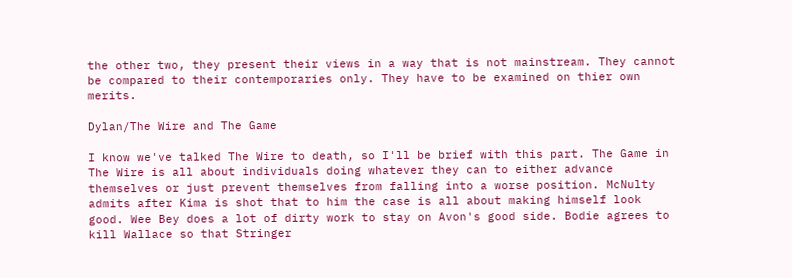the other two, they present their views in a way that is not mainstream. They cannot be compared to their contemporaries only. They have to be examined on thier own merits.

Dylan/The Wire and The Game

I know we've talked The Wire to death, so I'll be brief with this part. The Game in The Wire is all about individuals doing whatever they can to either advance themselves or just prevent themselves from falling into a worse position. McNulty admits after Kima is shot that to him the case is all about making himself look good. Wee Bey does a lot of dirty work to stay on Avon's good side. Bodie agrees to kill Wallace so that Stringer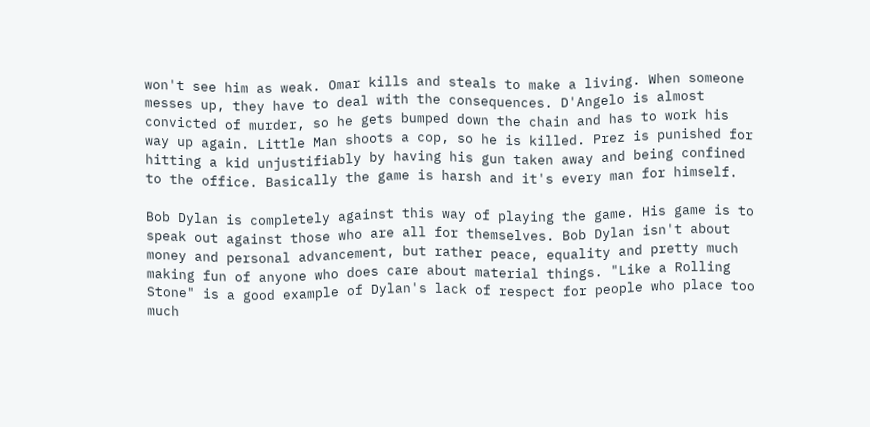won't see him as weak. Omar kills and steals to make a living. When someone messes up, they have to deal with the consequences. D'Angelo is almost convicted of murder, so he gets bumped down the chain and has to work his way up again. Little Man shoots a cop, so he is killed. Prez is punished for hitting a kid unjustifiably by having his gun taken away and being confined to the office. Basically the game is harsh and it's every man for himself.

Bob Dylan is completely against this way of playing the game. His game is to speak out against those who are all for themselves. Bob Dylan isn't about money and personal advancement, but rather peace, equality and pretty much making fun of anyone who does care about material things. "Like a Rolling Stone" is a good example of Dylan's lack of respect for people who place too much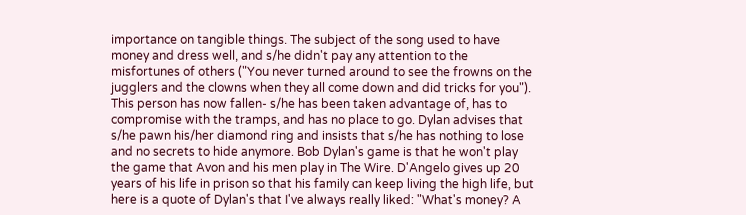importance on tangible things. The subject of the song used to have money and dress well, and s/he didn't pay any attention to the misfortunes of others ("You never turned around to see the frowns on the jugglers and the clowns when they all come down and did tricks for you"). This person has now fallen- s/he has been taken advantage of, has to compromise with the tramps, and has no place to go. Dylan advises that s/he pawn his/her diamond ring and insists that s/he has nothing to lose and no secrets to hide anymore. Bob Dylan's game is that he won't play the game that Avon and his men play in The Wire. D'Angelo gives up 20 years of his life in prison so that his family can keep living the high life, but here is a quote of Dylan's that I've always really liked: "What's money? A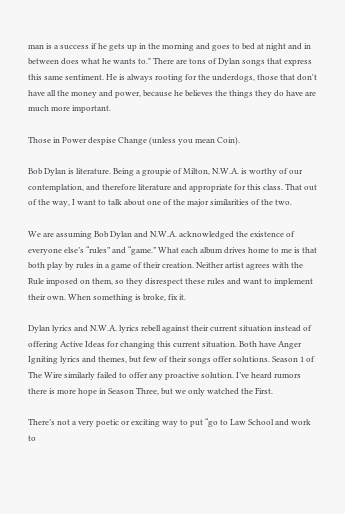man is a success if he gets up in the morning and goes to bed at night and in between does what he wants to." There are tons of Dylan songs that express this same sentiment. He is always rooting for the underdogs, those that don't have all the money and power, because he believes the things they do have are much more important.

Those in Power despise Change (unless you mean Coin).

Bob Dylan is literature. Being a groupie of Milton, N.W.A. is worthy of our contemplation, and therefore literature and appropriate for this class. That out of the way, I want to talk about one of the major similarities of the two.

We are assuming Bob Dylan and N.W.A. acknowledged the existence of everyone else’s “rules” and “game.” What each album drives home to me is that both play by rules in a game of their creation. Neither artist agrees with the Rule imposed on them, so they disrespect these rules and want to implement their own. When something is broke, fix it.

Dylan lyrics and N.W.A. lyrics rebell against their current situation instead of offering Active Ideas for changing this current situation. Both have Anger Igniting lyrics and themes, but few of their songs offer solutions. Season 1 of The Wire similarly failed to offer any proactive solution. I’ve heard rumors there is more hope in Season Three, but we only watched the First.

There’s not a very poetic or exciting way to put “go to Law School and work to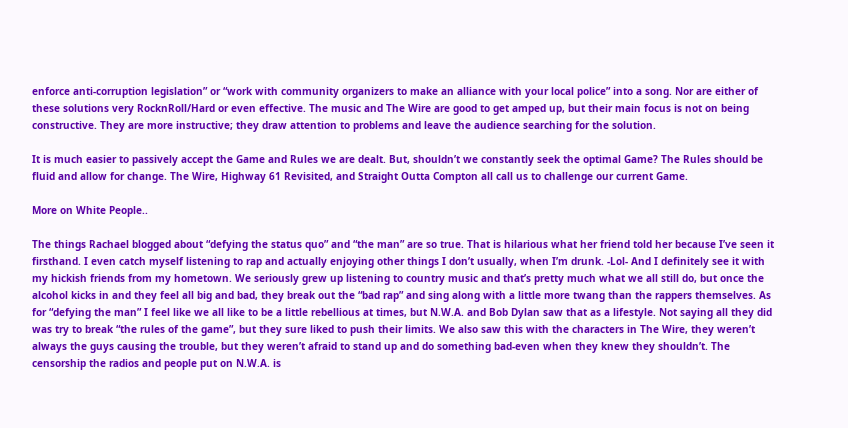enforce anti-corruption legislation” or “work with community organizers to make an alliance with your local police” into a song. Nor are either of these solutions very RocknRoll/Hard or even effective. The music and The Wire are good to get amped up, but their main focus is not on being constructive. They are more instructive; they draw attention to problems and leave the audience searching for the solution.

It is much easier to passively accept the Game and Rules we are dealt. But, shouldn’t we constantly seek the optimal Game? The Rules should be fluid and allow for change. The Wire, Highway 61 Revisited, and Straight Outta Compton all call us to challenge our current Game.

More on White People..

The things Rachael blogged about “defying the status quo” and “the man” are so true. That is hilarious what her friend told her because I’ve seen it firsthand. I even catch myself listening to rap and actually enjoying other things I don’t usually, when I’m drunk. -Lol- And I definitely see it with my hickish friends from my hometown. We seriously grew up listening to country music and that’s pretty much what we all still do, but once the alcohol kicks in and they feel all big and bad, they break out the “bad rap” and sing along with a little more twang than the rappers themselves. As for “defying the man” I feel like we all like to be a little rebellious at times, but N.W.A. and Bob Dylan saw that as a lifestyle. Not saying all they did was try to break “the rules of the game”, but they sure liked to push their limits. We also saw this with the characters in The Wire, they weren’t always the guys causing the trouble, but they weren’t afraid to stand up and do something bad-even when they knew they shouldn’t. The censorship the radios and people put on N.W.A. is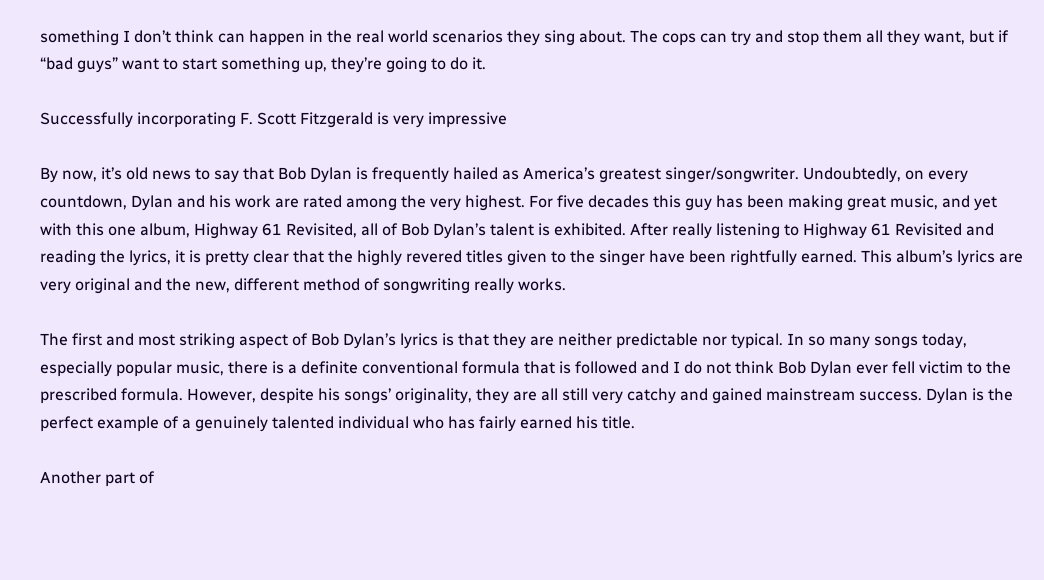something I don’t think can happen in the real world scenarios they sing about. The cops can try and stop them all they want, but if “bad guys” want to start something up, they’re going to do it.

Successfully incorporating F. Scott Fitzgerald is very impressive

By now, it’s old news to say that Bob Dylan is frequently hailed as America’s greatest singer/songwriter. Undoubtedly, on every countdown, Dylan and his work are rated among the very highest. For five decades this guy has been making great music, and yet with this one album, Highway 61 Revisited, all of Bob Dylan’s talent is exhibited. After really listening to Highway 61 Revisited and reading the lyrics, it is pretty clear that the highly revered titles given to the singer have been rightfully earned. This album’s lyrics are very original and the new, different method of songwriting really works.

The first and most striking aspect of Bob Dylan’s lyrics is that they are neither predictable nor typical. In so many songs today, especially popular music, there is a definite conventional formula that is followed and I do not think Bob Dylan ever fell victim to the prescribed formula. However, despite his songs’ originality, they are all still very catchy and gained mainstream success. Dylan is the perfect example of a genuinely talented individual who has fairly earned his title.

Another part of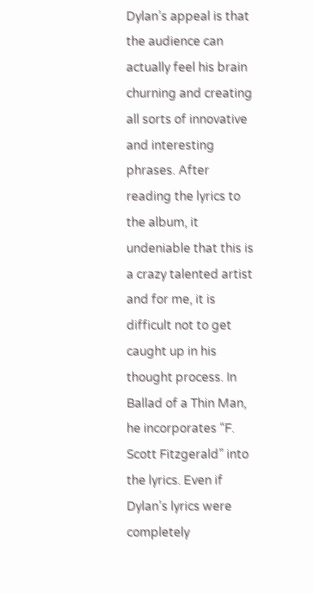Dylan’s appeal is that the audience can actually feel his brain churning and creating all sorts of innovative and interesting phrases. After reading the lyrics to the album, it undeniable that this is a crazy talented artist and for me, it is difficult not to get caught up in his thought process. In Ballad of a Thin Man, he incorporates “F. Scott Fitzgerald” into the lyrics. Even if Dylan’s lyrics were completely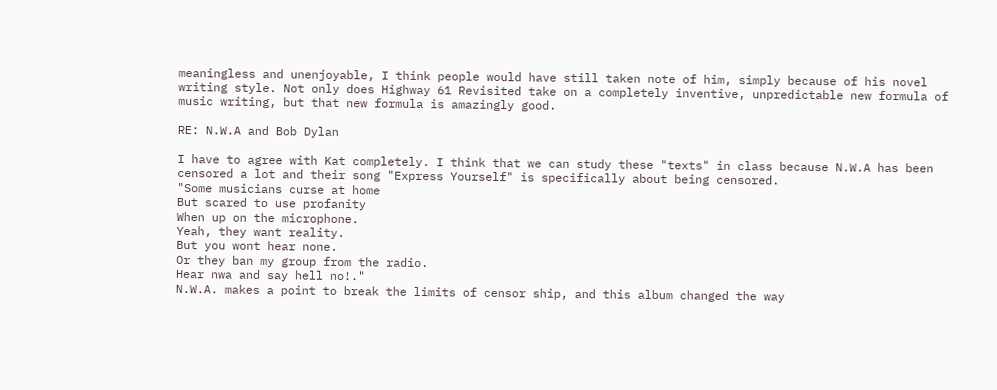meaningless and unenjoyable, I think people would have still taken note of him, simply because of his novel writing style. Not only does Highway 61 Revisited take on a completely inventive, unpredictable new formula of music writing, but that new formula is amazingly good.

RE: N.W.A and Bob Dylan

I have to agree with Kat completely. I think that we can study these "texts" in class because N.W.A has been censored a lot and their song "Express Yourself" is specifically about being censored.
"Some musicians curse at home
But scared to use profanity
When up on the microphone.
Yeah, they want reality.
But you wont hear none.
Or they ban my group from the radio.
Hear nwa and say hell no!."
N.W.A. makes a point to break the limits of censor ship, and this album changed the way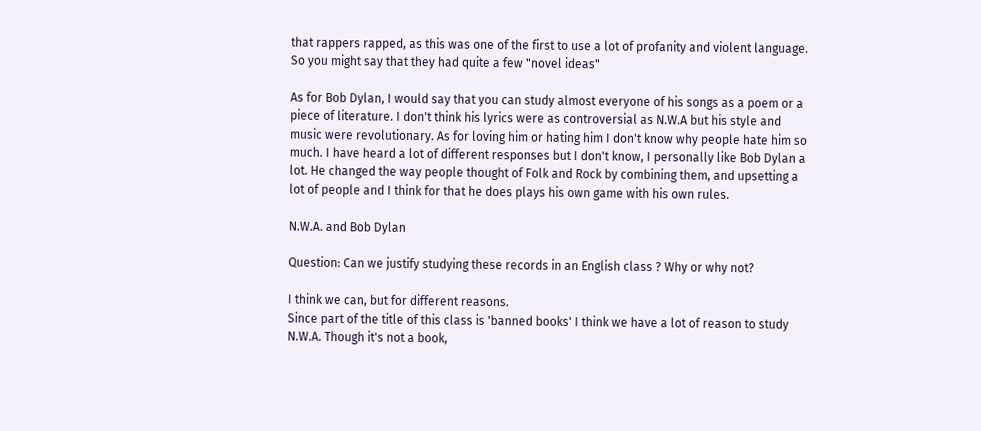that rappers rapped, as this was one of the first to use a lot of profanity and violent language. So you might say that they had quite a few "novel ideas"

As for Bob Dylan, I would say that you can study almost everyone of his songs as a poem or a piece of literature. I don't think his lyrics were as controversial as N.W.A but his style and music were revolutionary. As for loving him or hating him I don't know why people hate him so much. I have heard a lot of different responses but I don't know, I personally like Bob Dylan a lot. He changed the way people thought of Folk and Rock by combining them, and upsetting a lot of people and I think for that he does plays his own game with his own rules.

N.W.A. and Bob Dylan

Question: Can we justify studying these records in an English class ? Why or why not?

I think we can, but for different reasons.
Since part of the title of this class is 'banned books' I think we have a lot of reason to study N.W.A. Though it's not a book,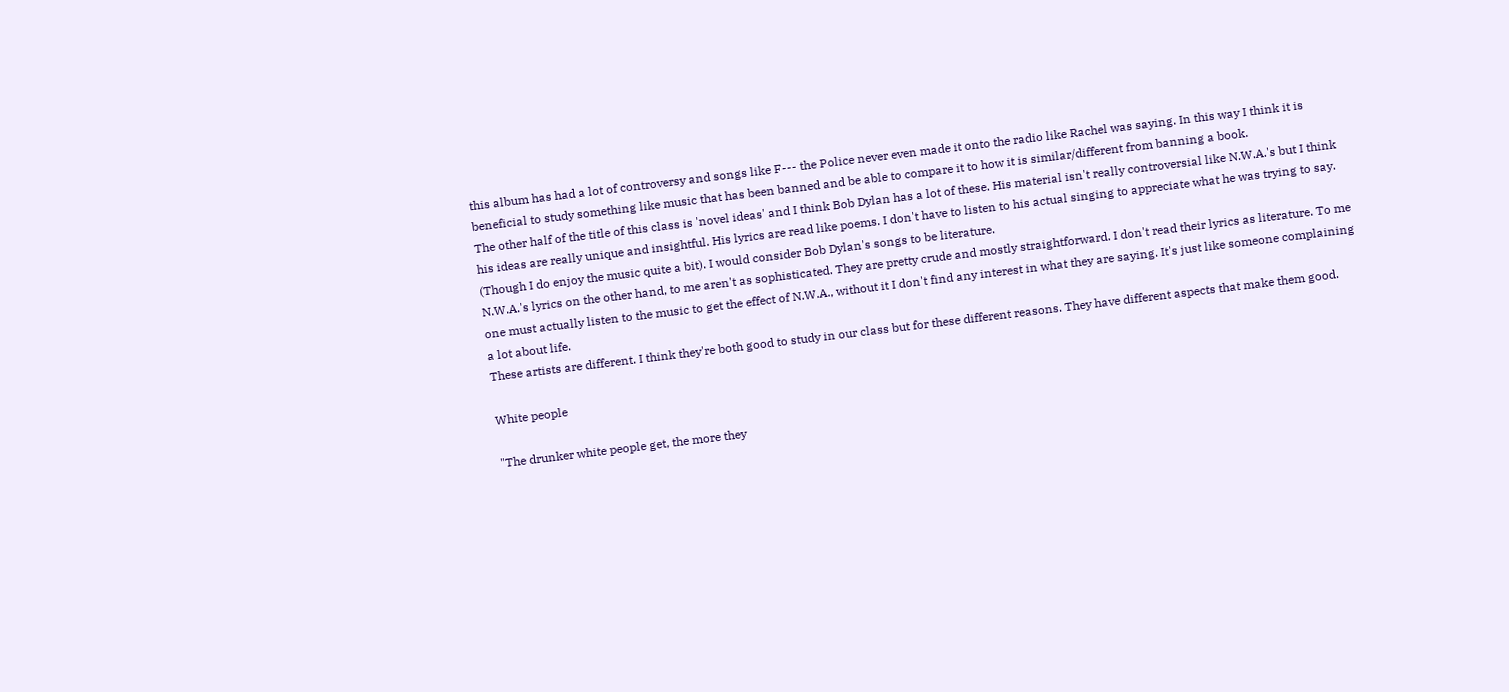this album has had a lot of controversy and songs like F--- the Police never even made it onto the radio like Rachel was saying. In this way I think it is beneficial to study something like music that has been banned and be able to compare it to how it is similar/different from banning a book.
The other half of the title of this class is 'novel ideas' and I think Bob Dylan has a lot of these. His material isn't really controversial like N.W.A.'s but I think his ideas are really unique and insightful. His lyrics are read like poems. I don't have to listen to his actual singing to appreciate what he was trying to say. (Though I do enjoy the music quite a bit). I would consider Bob Dylan's songs to be literature.
N.W.A.'s lyrics on the other hand, to me aren't as sophisticated. They are pretty crude and mostly straightforward. I don't read their lyrics as literature. To me one must actually listen to the music to get the effect of N.W.A., without it I don't find any interest in what they are saying. It's just like someone complaining a lot about life.
These artists are different. I think they're both good to study in our class but for these different reasons. They have different aspects that make them good.

White people

"The drunker white people get, the more they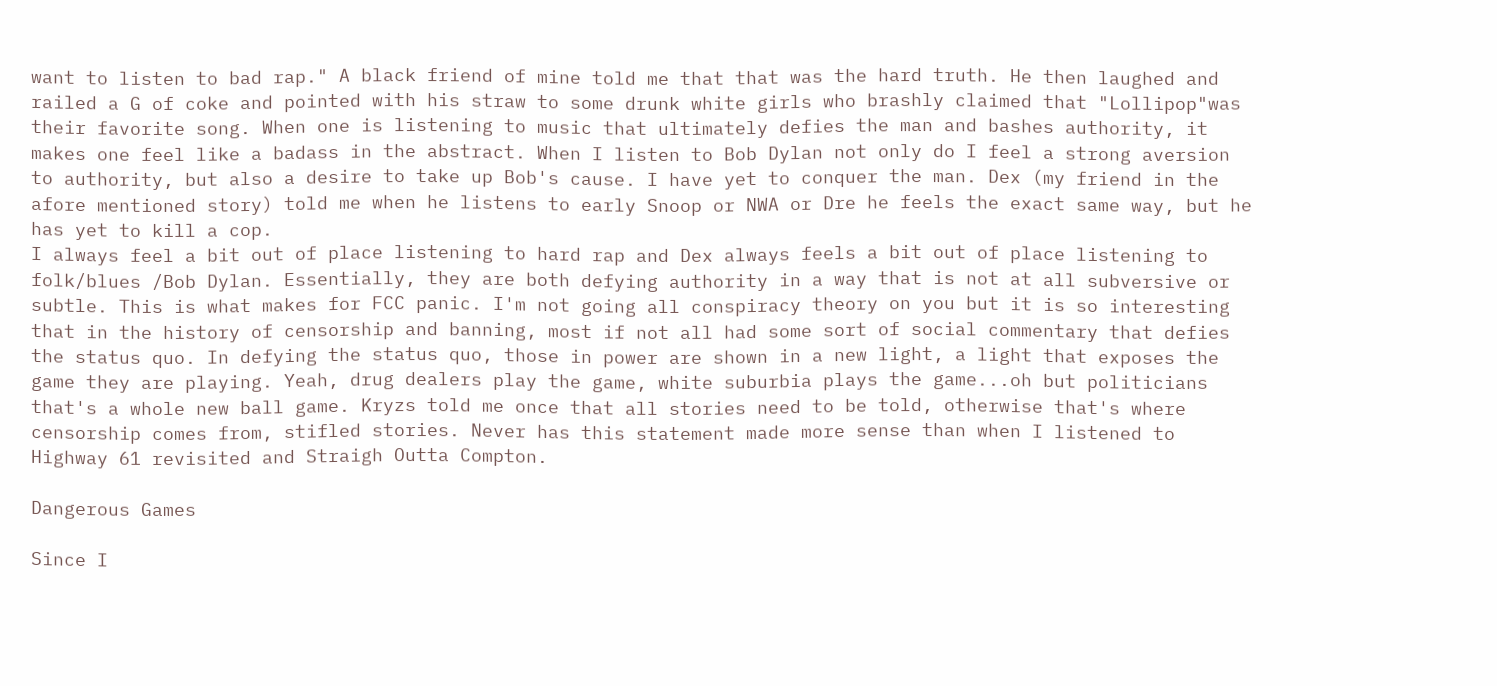want to listen to bad rap." A black friend of mine told me that that was the hard truth. He then laughed and railed a G of coke and pointed with his straw to some drunk white girls who brashly claimed that "Lollipop"was their favorite song. When one is listening to music that ultimately defies the man and bashes authority, it makes one feel like a badass in the abstract. When I listen to Bob Dylan not only do I feel a strong aversion to authority, but also a desire to take up Bob's cause. I have yet to conquer the man. Dex (my friend in the afore mentioned story) told me when he listens to early Snoop or NWA or Dre he feels the exact same way, but he has yet to kill a cop.
I always feel a bit out of place listening to hard rap and Dex always feels a bit out of place listening to folk/blues /Bob Dylan. Essentially, they are both defying authority in a way that is not at all subversive or subtle. This is what makes for FCC panic. I'm not going all conspiracy theory on you but it is so interesting that in the history of censorship and banning, most if not all had some sort of social commentary that defies the status quo. In defying the status quo, those in power are shown in a new light, a light that exposes the game they are playing. Yeah, drug dealers play the game, white suburbia plays the game...oh but politicians that's a whole new ball game. Kryzs told me once that all stories need to be told, otherwise that's where censorship comes from, stifled stories. Never has this statement made more sense than when I listened to Highway 61 revisited and Straigh Outta Compton.

Dangerous Games

Since I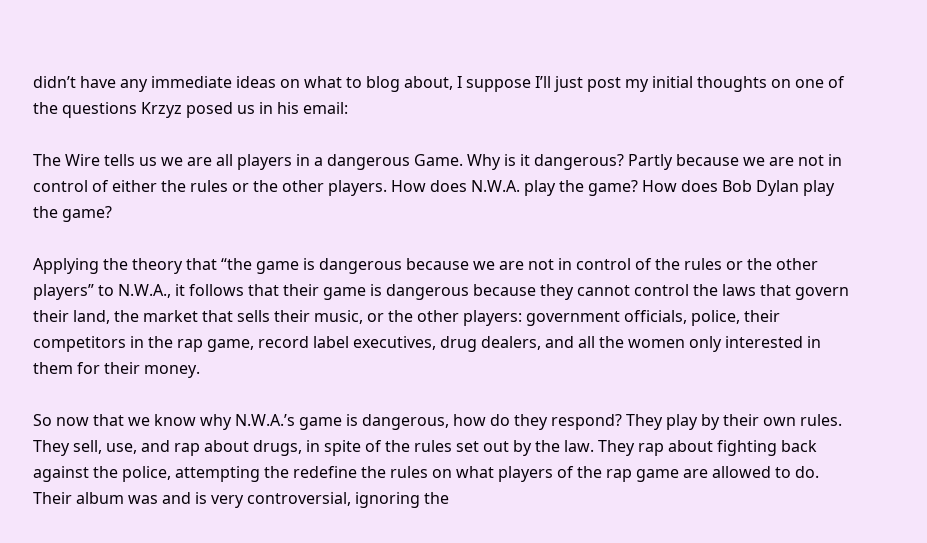didn’t have any immediate ideas on what to blog about, I suppose I’ll just post my initial thoughts on one of the questions Krzyz posed us in his email:

The Wire tells us we are all players in a dangerous Game. Why is it dangerous? Partly because we are not in control of either the rules or the other players. How does N.W.A. play the game? How does Bob Dylan play the game?

Applying the theory that “the game is dangerous because we are not in control of the rules or the other players” to N.W.A., it follows that their game is dangerous because they cannot control the laws that govern their land, the market that sells their music, or the other players: government officials, police, their competitors in the rap game, record label executives, drug dealers, and all the women only interested in them for their money.

So now that we know why N.W.A.’s game is dangerous, how do they respond? They play by their own rules. They sell, use, and rap about drugs, in spite of the rules set out by the law. They rap about fighting back against the police, attempting the redefine the rules on what players of the rap game are allowed to do. Their album was and is very controversial, ignoring the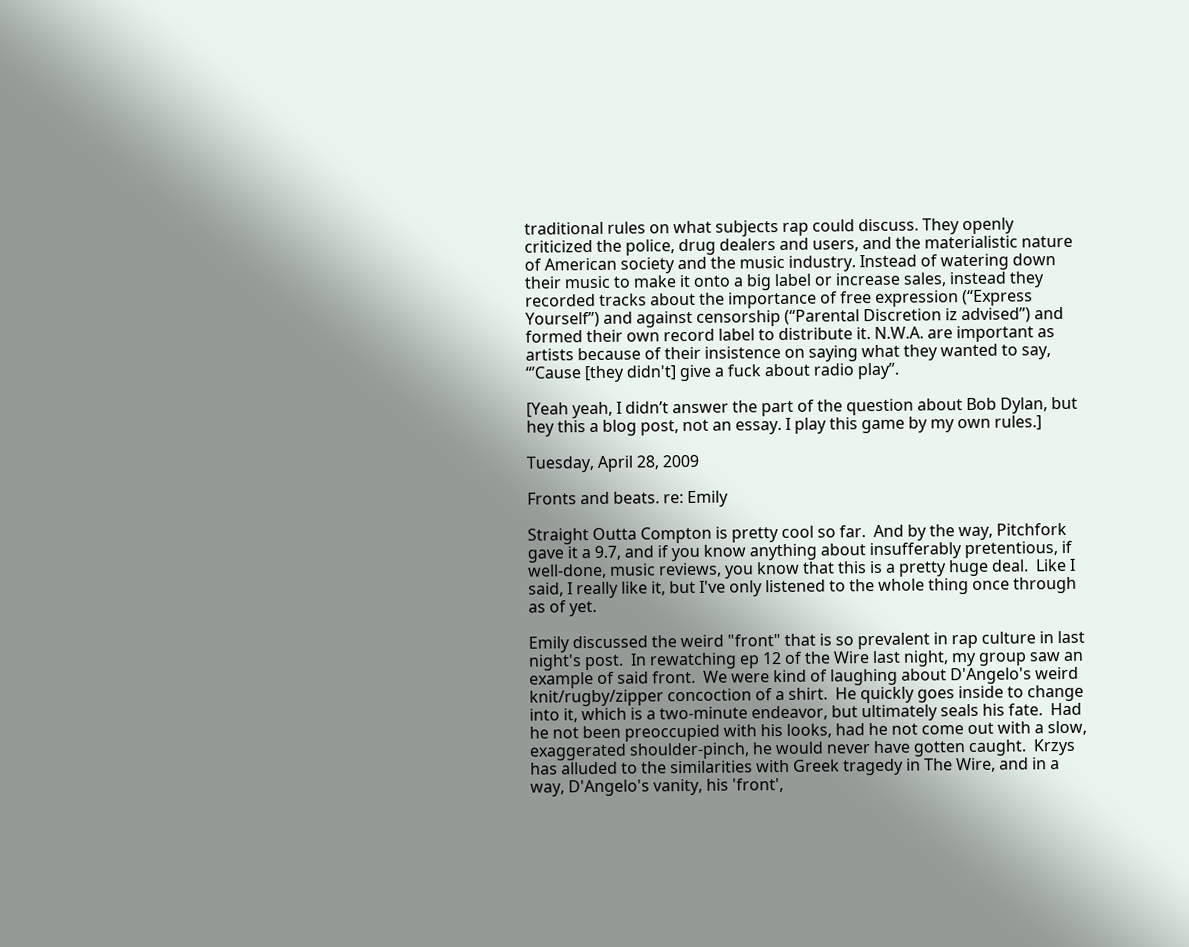traditional rules on what subjects rap could discuss. They openly criticized the police, drug dealers and users, and the materialistic nature of American society and the music industry. Instead of watering down their music to make it onto a big label or increase sales, instead they recorded tracks about the importance of free expression (“Express Yourself”) and against censorship (“Parental Discretion iz advised”) and formed their own record label to distribute it. N.W.A. are important as artists because of their insistence on saying what they wanted to say, “’Cause [they didn't] give a fuck about radio play”.

[Yeah yeah, I didn’t answer the part of the question about Bob Dylan, but hey this a blog post, not an essay. I play this game by my own rules.]

Tuesday, April 28, 2009

Fronts and beats. re: Emily

Straight Outta Compton is pretty cool so far.  And by the way, Pitchfork gave it a 9.7, and if you know anything about insufferably pretentious, if well-done, music reviews, you know that this is a pretty huge deal.  Like I said, I really like it, but I've only listened to the whole thing once through as of yet.

Emily discussed the weird "front" that is so prevalent in rap culture in last night's post.  In rewatching ep 12 of the Wire last night, my group saw an example of said front.  We were kind of laughing about D'Angelo's weird knit/rugby/zipper concoction of a shirt.  He quickly goes inside to change into it, which is a two-minute endeavor, but ultimately seals his fate.  Had he not been preoccupied with his looks, had he not come out with a slow, exaggerated shoulder-pinch, he would never have gotten caught.  Krzys has alluded to the similarities with Greek tragedy in The Wire, and in a way, D'Angelo's vanity, his 'front',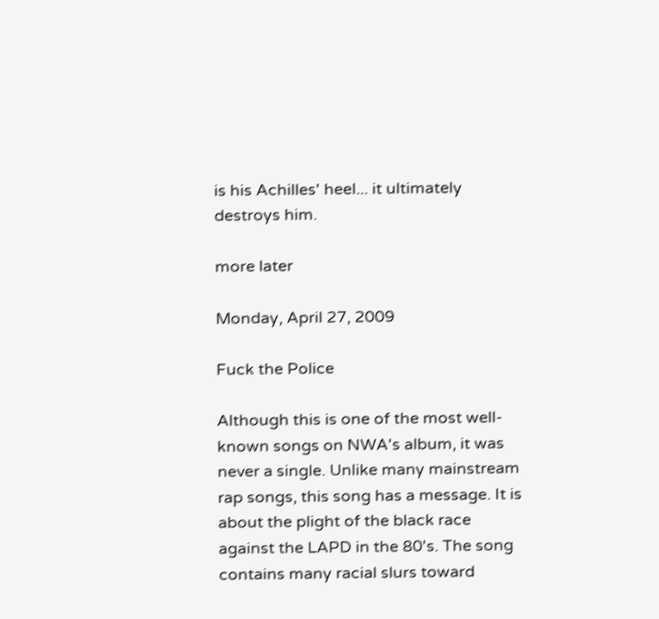is his Achilles' heel... it ultimately destroys him.

more later

Monday, April 27, 2009

Fuck the Police

Although this is one of the most well-known songs on NWA's album, it was never a single. Unlike many mainstream rap songs, this song has a message. It is about the plight of the black race against the LAPD in the 80's. The song contains many racial slurs toward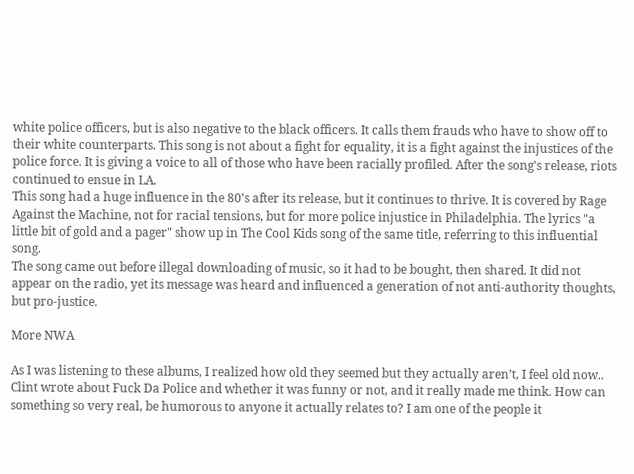white police officers, but is also negative to the black officers. It calls them frauds who have to show off to their white counterparts. This song is not about a fight for equality, it is a fight against the injustices of the police force. It is giving a voice to all of those who have been racially profiled. After the song's release, riots continued to ensue in LA.
This song had a huge influence in the 80's after its release, but it continues to thrive. It is covered by Rage Against the Machine, not for racial tensions, but for more police injustice in Philadelphia. The lyrics "a little bit of gold and a pager" show up in The Cool Kids song of the same title, referring to this influential song.
The song came out before illegal downloading of music, so it had to be bought, then shared. It did not appear on the radio, yet its message was heard and influenced a generation of not anti-authority thoughts, but pro-justice.

More NWA

As I was listening to these albums, I realized how old they seemed but they actually aren’t, I feel old now.. Clint wrote about Fuck Da Police and whether it was funny or not, and it really made me think. How can something so very real, be humorous to anyone it actually relates to? I am one of the people it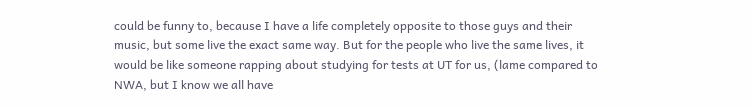could be funny to, because I have a life completely opposite to those guys and their music, but some live the exact same way. But for the people who live the same lives, it would be like someone rapping about studying for tests at UT for us, (lame compared to NWA, but I know we all have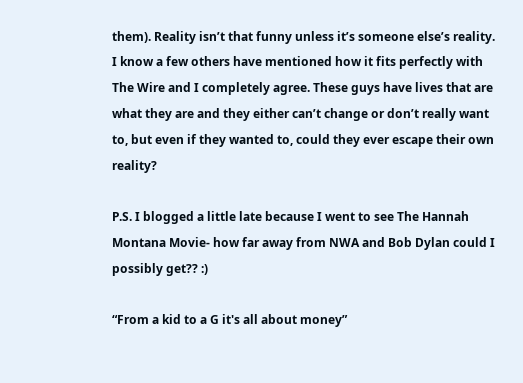them). Reality isn’t that funny unless it’s someone else’s reality. I know a few others have mentioned how it fits perfectly with The Wire and I completely agree. These guys have lives that are what they are and they either can’t change or don’t really want to, but even if they wanted to, could they ever escape their own reality?

P.S. I blogged a little late because I went to see The Hannah Montana Movie- how far away from NWA and Bob Dylan could I possibly get?? :)

“From a kid to a G it's all about money”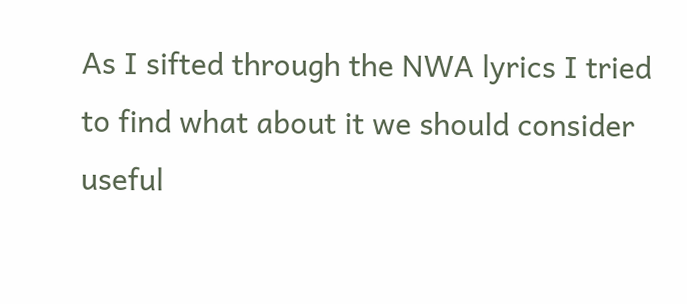As I sifted through the NWA lyrics I tried to find what about it we should consider useful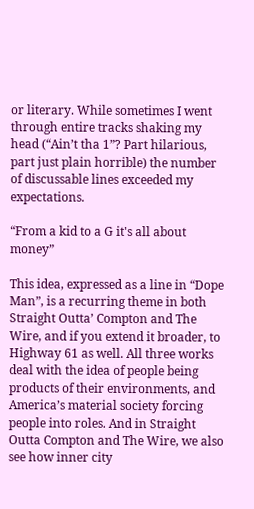or literary. While sometimes I went through entire tracks shaking my head (“Ain’t tha 1”? Part hilarious, part just plain horrible) the number of discussable lines exceeded my expectations.

“From a kid to a G it's all about money”

This idea, expressed as a line in “Dope Man”, is a recurring theme in both Straight Outta’ Compton and The Wire, and if you extend it broader, to Highway 61 as well. All three works deal with the idea of people being products of their environments, and America’s material society forcing people into roles. And in Straight Outta Compton and The Wire, we also see how inner city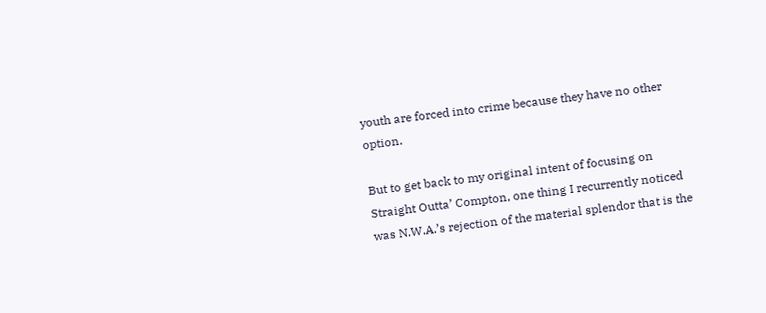youth are forced into crime because they have no other option.

But to get back to my original intent of focusing on Straight Outta’ Compton, one thing I recurrently noticed was N.W.A.’s rejection of the material splendor that is the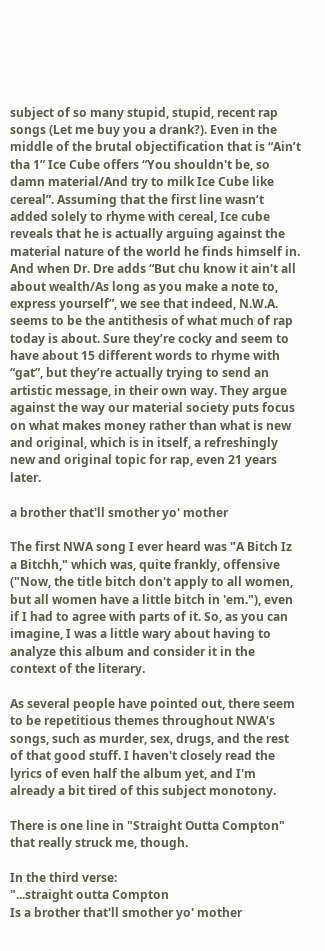subject of so many stupid, stupid, recent rap songs (Let me buy you a drank?). Even in the middle of the brutal objectification that is “Ain’t tha 1” Ice Cube offers “You shouldn't be, so damn material/And try to milk Ice Cube like cereal”. Assuming that the first line wasn’t added solely to rhyme with cereal, Ice cube reveals that he is actually arguing against the material nature of the world he finds himself in. And when Dr. Dre adds “But chu know it ain't all about wealth/As long as you make a note to, express yourself”, we see that indeed, N.W.A. seems to be the antithesis of what much of rap today is about. Sure they’re cocky and seem to have about 15 different words to rhyme with “gat”, but they’re actually trying to send an artistic message, in their own way. They argue against the way our material society puts focus on what makes money rather than what is new and original, which is in itself, a refreshingly new and original topic for rap, even 21 years later.

a brother that'll smother yo' mother

The first NWA song I ever heard was "A Bitch Iz a Bitchh," which was, quite frankly, offensive ("Now, the title bitch don't apply to all women, but all women have a little bitch in 'em."), even if I had to agree with parts of it. So, as you can imagine, I was a little wary about having to analyze this album and consider it in the context of the literary.

As several people have pointed out, there seem to be repetitious themes throughout NWA's songs, such as murder, sex, drugs, and the rest of that good stuff. I haven't closely read the lyrics of even half the album yet, and I'm already a bit tired of this subject monotony.

There is one line in "Straight Outta Compton" that really struck me, though.

In the third verse:
"...straight outta Compton
Is a brother that'll smother yo' mother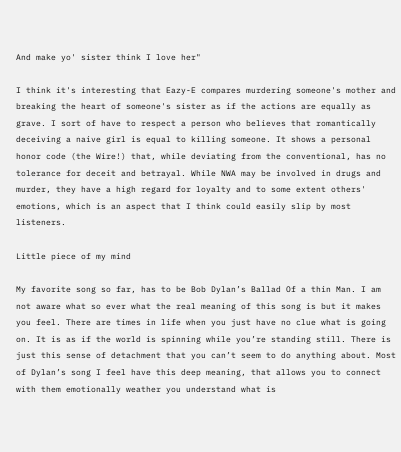And make yo' sister think I love her"

I think it's interesting that Eazy-E compares murdering someone's mother and breaking the heart of someone's sister as if the actions are equally as grave. I sort of have to respect a person who believes that romantically deceiving a naive girl is equal to killing someone. It shows a personal honor code (the Wire!) that, while deviating from the conventional, has no tolerance for deceit and betrayal. While NWA may be involved in drugs and murder, they have a high regard for loyalty and to some extent others' emotions, which is an aspect that I think could easily slip by most listeners.

Little piece of my mind

My favorite song so far, has to be Bob Dylan’s Ballad Of a thin Man. I am not aware what so ever what the real meaning of this song is but it makes you feel. There are times in life when you just have no clue what is going on. It is as if the world is spinning while you’re standing still. There is just this sense of detachment that you can’t seem to do anything about. Most of Dylan’s song I feel have this deep meaning, that allows you to connect with them emotionally weather you understand what is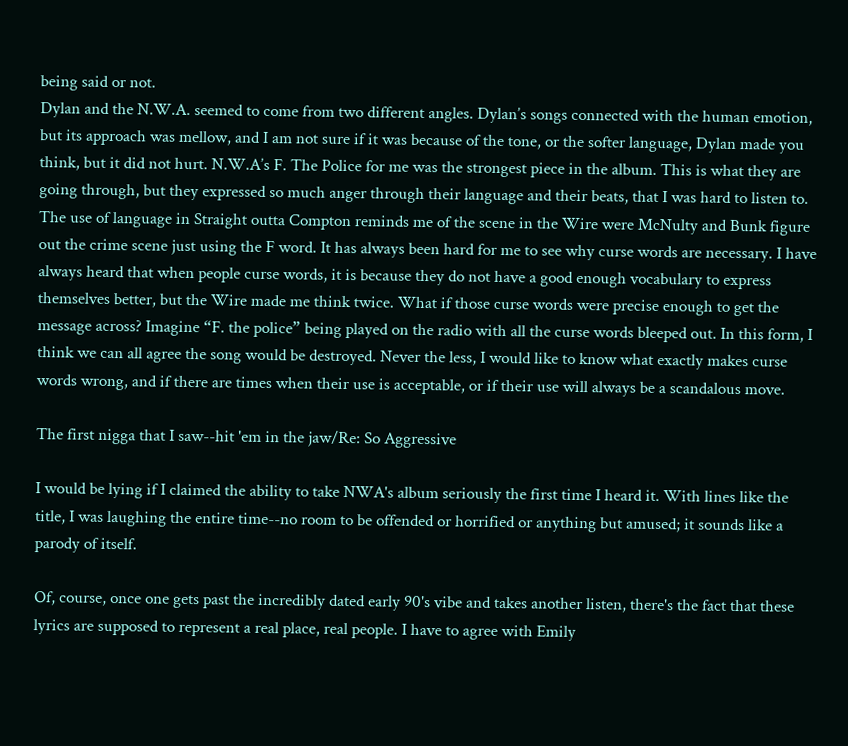being said or not.
Dylan and the N.W.A. seemed to come from two different angles. Dylan’s songs connected with the human emotion, but its approach was mellow, and I am not sure if it was because of the tone, or the softer language, Dylan made you think, but it did not hurt. N.W.A’s F. The Police for me was the strongest piece in the album. This is what they are going through, but they expressed so much anger through their language and their beats, that I was hard to listen to.
The use of language in Straight outta Compton reminds me of the scene in the Wire were McNulty and Bunk figure out the crime scene just using the F word. It has always been hard for me to see why curse words are necessary. I have always heard that when people curse words, it is because they do not have a good enough vocabulary to express themselves better, but the Wire made me think twice. What if those curse words were precise enough to get the message across? Imagine “F. the police” being played on the radio with all the curse words bleeped out. In this form, I think we can all agree the song would be destroyed. Never the less, I would like to know what exactly makes curse words wrong, and if there are times when their use is acceptable, or if their use will always be a scandalous move.

The first nigga that I saw--hit 'em in the jaw/Re: So Aggressive

I would be lying if I claimed the ability to take NWA's album seriously the first time I heard it. With lines like the title, I was laughing the entire time--no room to be offended or horrified or anything but amused; it sounds like a parody of itself.

Of, course, once one gets past the incredibly dated early 90's vibe and takes another listen, there's the fact that these lyrics are supposed to represent a real place, real people. I have to agree with Emily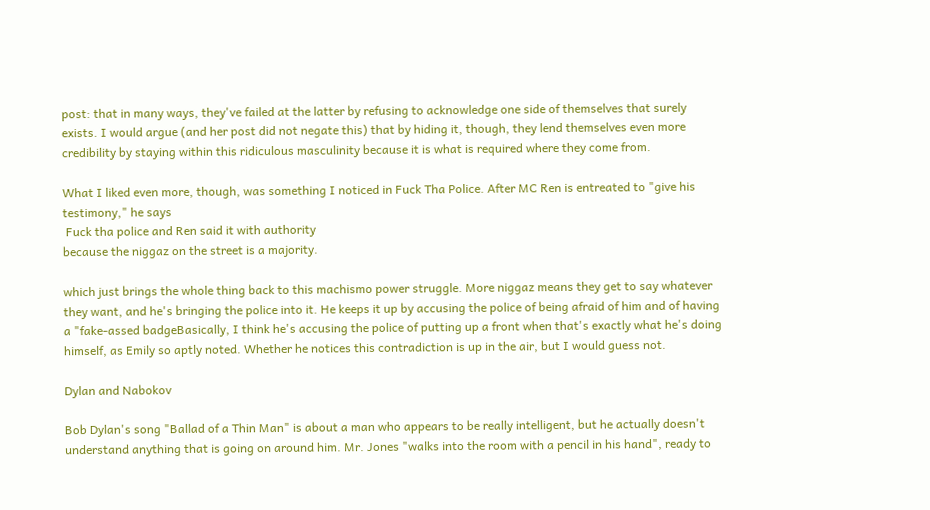post: that in many ways, they've failed at the latter by refusing to acknowledge one side of themselves that surely exists. I would argue (and her post did not negate this) that by hiding it, though, they lend themselves even more credibility by staying within this ridiculous masculinity because it is what is required where they come from.

What I liked even more, though, was something I noticed in Fuck Tha Police. After MC Ren is entreated to "give his testimony," he says
 Fuck tha police and Ren said it with authority
because the niggaz on the street is a majority.

which just brings the whole thing back to this machismo power struggle. More niggaz means they get to say whatever they want, and he's bringing the police into it. He keeps it up by accusing the police of being afraid of him and of having a "fake-assed badgeBasically, I think he's accusing the police of putting up a front when that's exactly what he's doing himself, as Emily so aptly noted. Whether he notices this contradiction is up in the air, but I would guess not.

Dylan and Nabokov

Bob Dylan's song "Ballad of a Thin Man" is about a man who appears to be really intelligent, but he actually doesn't understand anything that is going on around him. Mr. Jones "walks into the room with a pencil in his hand", ready to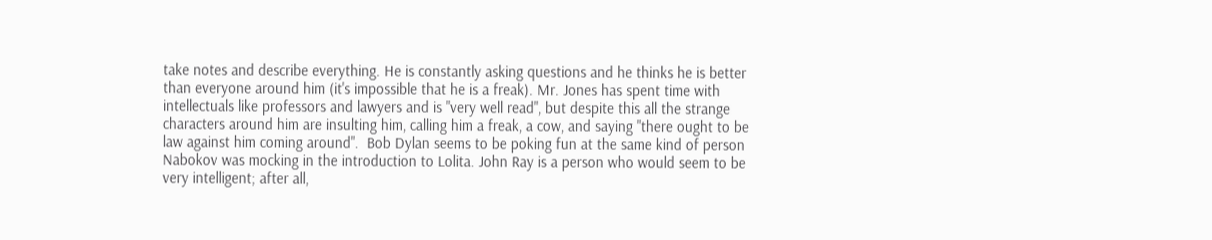take notes and describe everything. He is constantly asking questions and he thinks he is better than everyone around him (it's impossible that he is a freak). Mr. Jones has spent time with intellectuals like professors and lawyers and is "very well read", but despite this all the strange characters around him are insulting him, calling him a freak, a cow, and saying "there ought to be law against him coming around".  Bob Dylan seems to be poking fun at the same kind of person Nabokov was mocking in the introduction to Lolita. John Ray is a person who would seem to be very intelligent; after all,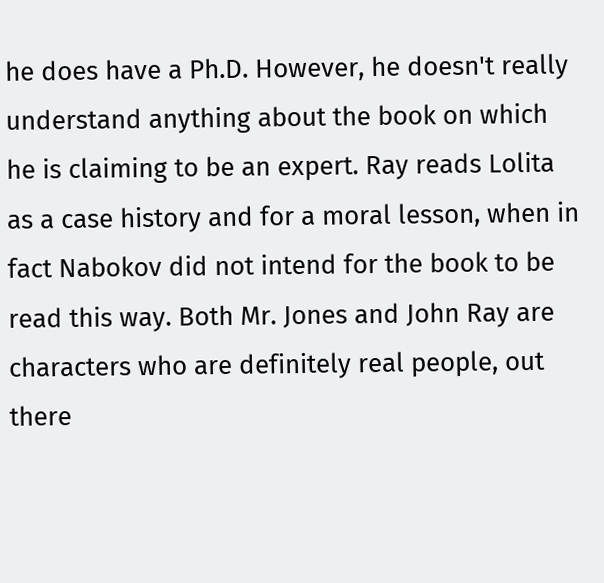he does have a Ph.D. However, he doesn't really understand anything about the book on which he is claiming to be an expert. Ray reads Lolita as a case history and for a moral lesson, when in fact Nabokov did not intend for the book to be read this way. Both Mr. Jones and John Ray are characters who are definitely real people, out there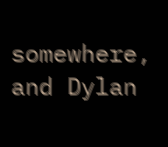somewhere, and Dylan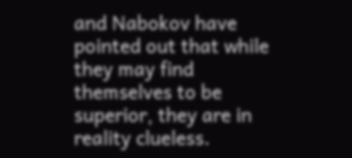and Nabokov have pointed out that while they may find themselves to be superior, they are in reality clueless.